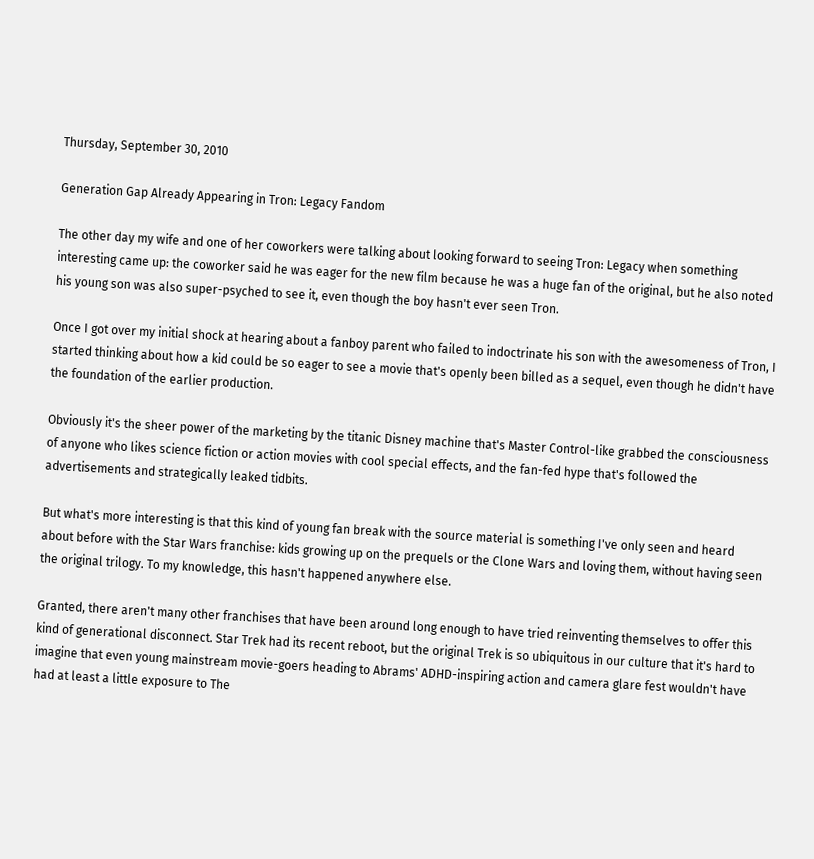Thursday, September 30, 2010

Generation Gap Already Appearing in Tron: Legacy Fandom

The other day my wife and one of her coworkers were talking about looking forward to seeing Tron: Legacy when something interesting came up: the coworker said he was eager for the new film because he was a huge fan of the original, but he also noted his young son was also super-psyched to see it, even though the boy hasn't ever seen Tron.

Once I got over my initial shock at hearing about a fanboy parent who failed to indoctrinate his son with the awesomeness of Tron, I started thinking about how a kid could be so eager to see a movie that's openly been billed as a sequel, even though he didn't have the foundation of the earlier production.

Obviously it's the sheer power of the marketing by the titanic Disney machine that's Master Control-like grabbed the consciousness of anyone who likes science fiction or action movies with cool special effects, and the fan-fed hype that's followed the advertisements and strategically leaked tidbits.

But what's more interesting is that this kind of young fan break with the source material is something I've only seen and heard about before with the Star Wars franchise: kids growing up on the prequels or the Clone Wars and loving them, without having seen the original trilogy. To my knowledge, this hasn't happened anywhere else.

Granted, there aren't many other franchises that have been around long enough to have tried reinventing themselves to offer this kind of generational disconnect. Star Trek had its recent reboot, but the original Trek is so ubiquitous in our culture that it's hard to imagine that even young mainstream movie-goers heading to Abrams' ADHD-inspiring action and camera glare fest wouldn't have had at least a little exposure to The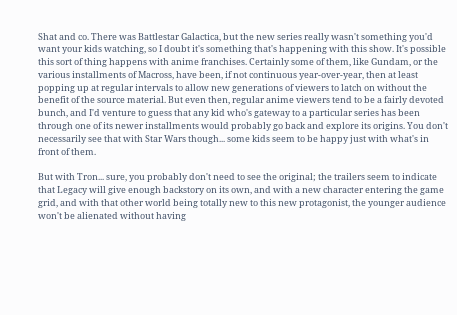Shat and co. There was Battlestar Galactica, but the new series really wasn't something you'd want your kids watching, so I doubt it's something that's happening with this show. It's possible this sort of thing happens with anime franchises. Certainly some of them, like Gundam, or the various installments of Macross, have been, if not continuous year-over-year, then at least popping up at regular intervals to allow new generations of viewers to latch on without the benefit of the source material. But even then, regular anime viewers tend to be a fairly devoted bunch, and I'd venture to guess that any kid who's gateway to a particular series has been through one of its newer installments would probably go back and explore its origins. You don't necessarily see that with Star Wars though... some kids seem to be happy just with what's in front of them.

But with Tron... sure, you probably don't need to see the original; the trailers seem to indicate that Legacy will give enough backstory on its own, and with a new character entering the game grid, and with that other world being totally new to this new protagonist, the younger audience won't be alienated without having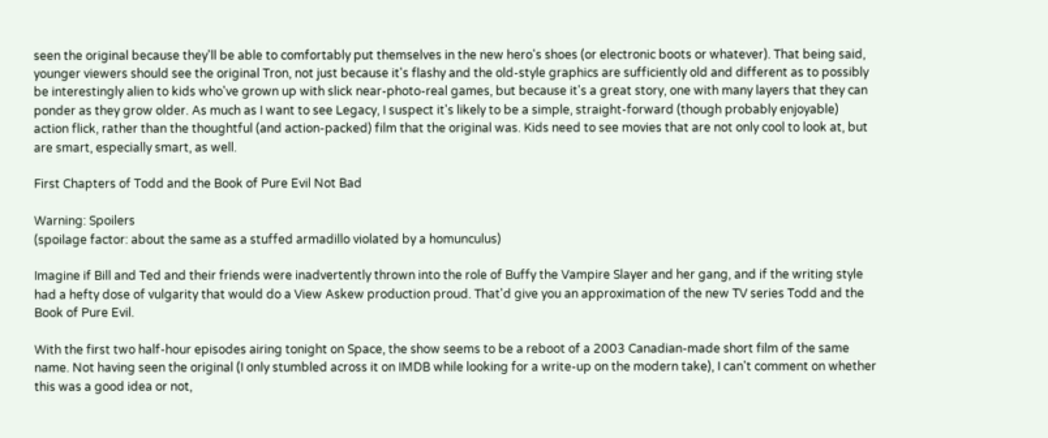seen the original because they'll be able to comfortably put themselves in the new hero's shoes (or electronic boots or whatever). That being said, younger viewers should see the original Tron, not just because it's flashy and the old-style graphics are sufficiently old and different as to possibly be interestingly alien to kids who've grown up with slick near-photo-real games, but because it's a great story, one with many layers that they can ponder as they grow older. As much as I want to see Legacy, I suspect it's likely to be a simple, straight-forward (though probably enjoyable) action flick, rather than the thoughtful (and action-packed) film that the original was. Kids need to see movies that are not only cool to look at, but are smart, especially smart, as well.

First Chapters of Todd and the Book of Pure Evil Not Bad

Warning: Spoilers
(spoilage factor: about the same as a stuffed armadillo violated by a homunculus)

Imagine if Bill and Ted and their friends were inadvertently thrown into the role of Buffy the Vampire Slayer and her gang, and if the writing style had a hefty dose of vulgarity that would do a View Askew production proud. That'd give you an approximation of the new TV series Todd and the Book of Pure Evil.

With the first two half-hour episodes airing tonight on Space, the show seems to be a reboot of a 2003 Canadian-made short film of the same name. Not having seen the original (I only stumbled across it on IMDB while looking for a write-up on the modern take), I can't comment on whether this was a good idea or not,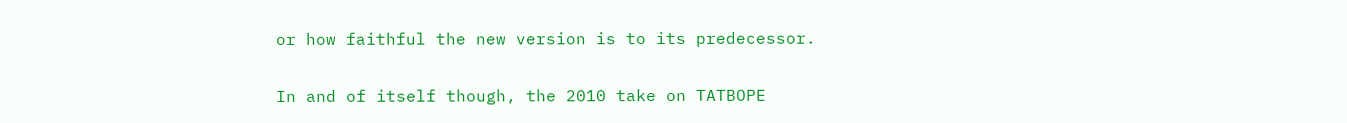or how faithful the new version is to its predecessor.

In and of itself though, the 2010 take on TATBOPE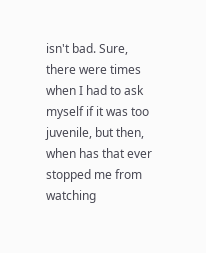isn't bad. Sure, there were times when I had to ask myself if it was too juvenile, but then, when has that ever stopped me from watching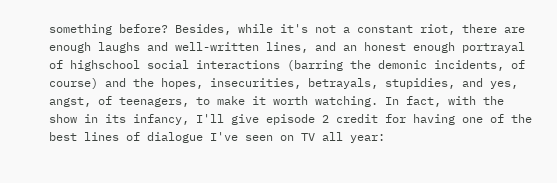something before? Besides, while it's not a constant riot, there are enough laughs and well-written lines, and an honest enough portrayal of highschool social interactions (barring the demonic incidents, of course) and the hopes, insecurities, betrayals, stupidies, and yes, angst, of teenagers, to make it worth watching. In fact, with the show in its infancy, I'll give episode 2 credit for having one of the best lines of dialogue I've seen on TV all year: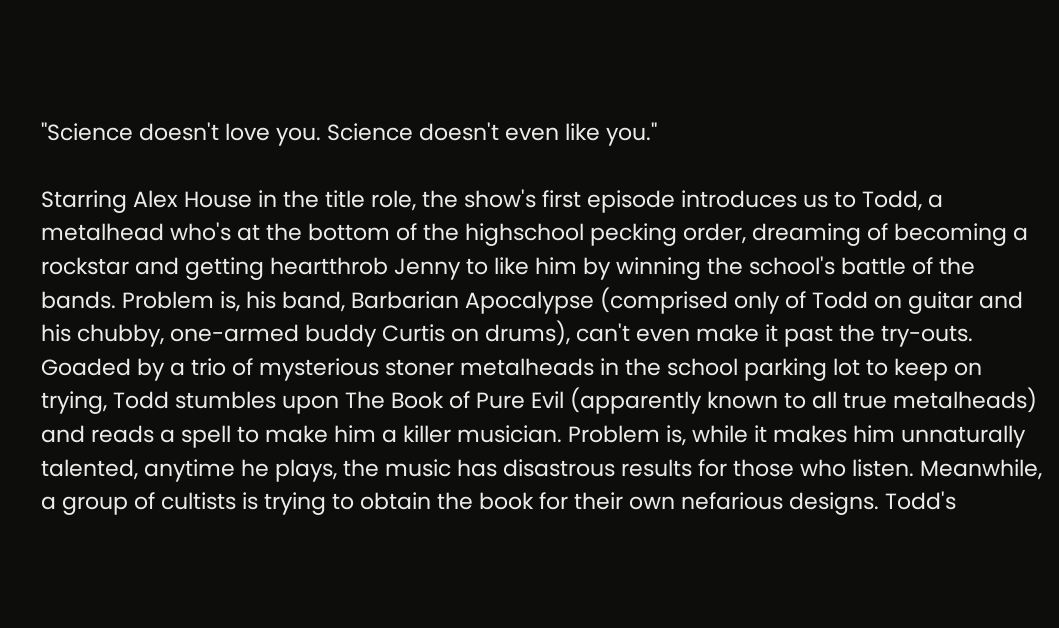"Science doesn't love you. Science doesn't even like you."

Starring Alex House in the title role, the show's first episode introduces us to Todd, a metalhead who's at the bottom of the highschool pecking order, dreaming of becoming a rockstar and getting heartthrob Jenny to like him by winning the school's battle of the bands. Problem is, his band, Barbarian Apocalypse (comprised only of Todd on guitar and his chubby, one-armed buddy Curtis on drums), can't even make it past the try-outs. Goaded by a trio of mysterious stoner metalheads in the school parking lot to keep on trying, Todd stumbles upon The Book of Pure Evil (apparently known to all true metalheads) and reads a spell to make him a killer musician. Problem is, while it makes him unnaturally talented, anytime he plays, the music has disastrous results for those who listen. Meanwhile, a group of cultists is trying to obtain the book for their own nefarious designs. Todd's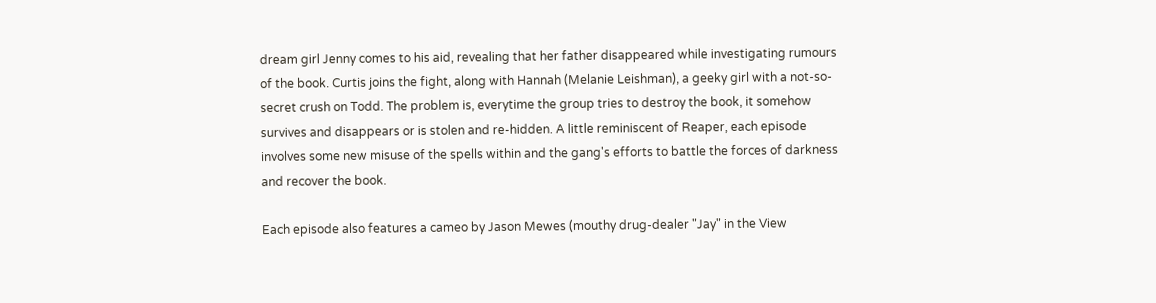dream girl Jenny comes to his aid, revealing that her father disappeared while investigating rumours of the book. Curtis joins the fight, along with Hannah (Melanie Leishman), a geeky girl with a not-so-secret crush on Todd. The problem is, everytime the group tries to destroy the book, it somehow survives and disappears or is stolen and re-hidden. A little reminiscent of Reaper, each episode involves some new misuse of the spells within and the gang's efforts to battle the forces of darkness and recover the book.

Each episode also features a cameo by Jason Mewes (mouthy drug-dealer "Jay" in the View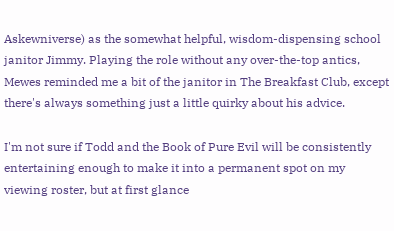Askewniverse) as the somewhat helpful, wisdom-dispensing school janitor Jimmy. Playing the role without any over-the-top antics, Mewes reminded me a bit of the janitor in The Breakfast Club, except there's always something just a little quirky about his advice.

I'm not sure if Todd and the Book of Pure Evil will be consistently entertaining enough to make it into a permanent spot on my viewing roster, but at first glance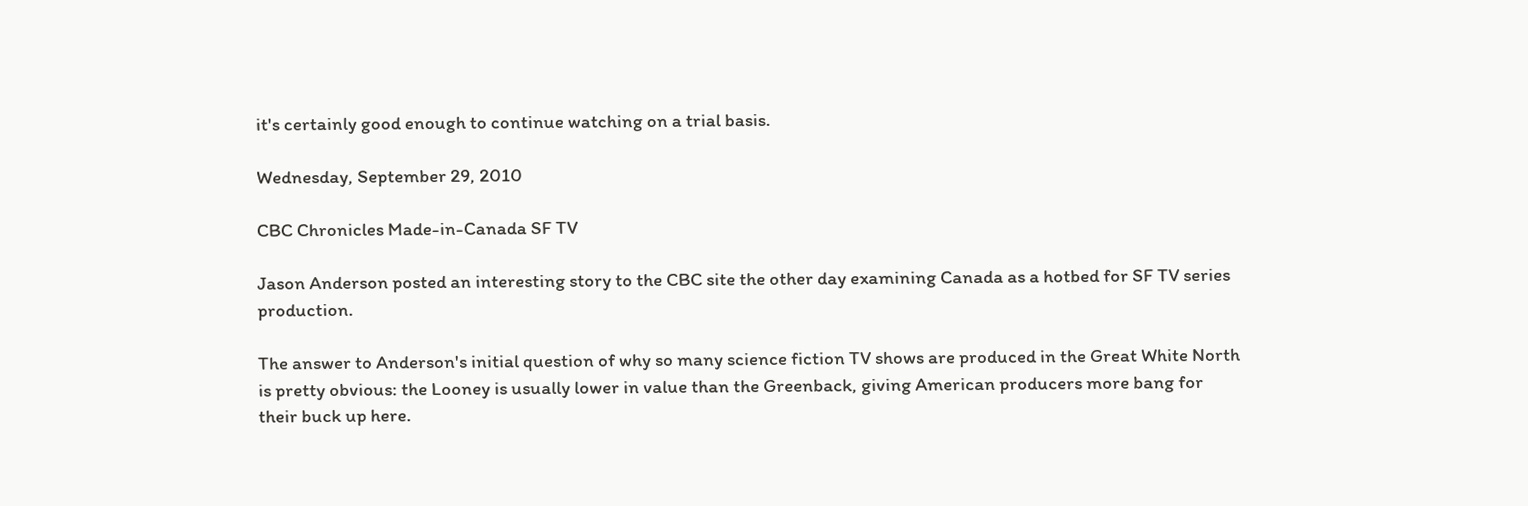it's certainly good enough to continue watching on a trial basis.

Wednesday, September 29, 2010

CBC Chronicles Made-in-Canada SF TV

Jason Anderson posted an interesting story to the CBC site the other day examining Canada as a hotbed for SF TV series production.

The answer to Anderson's initial question of why so many science fiction TV shows are produced in the Great White North is pretty obvious: the Looney is usually lower in value than the Greenback, giving American producers more bang for their buck up here.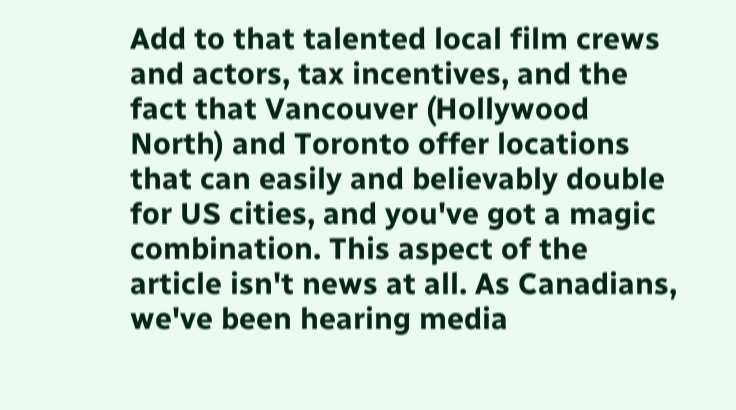Add to that talented local film crews and actors, tax incentives, and the fact that Vancouver (Hollywood North) and Toronto offer locations that can easily and believably double for US cities, and you've got a magic combination. This aspect of the article isn't news at all. As Canadians, we've been hearing media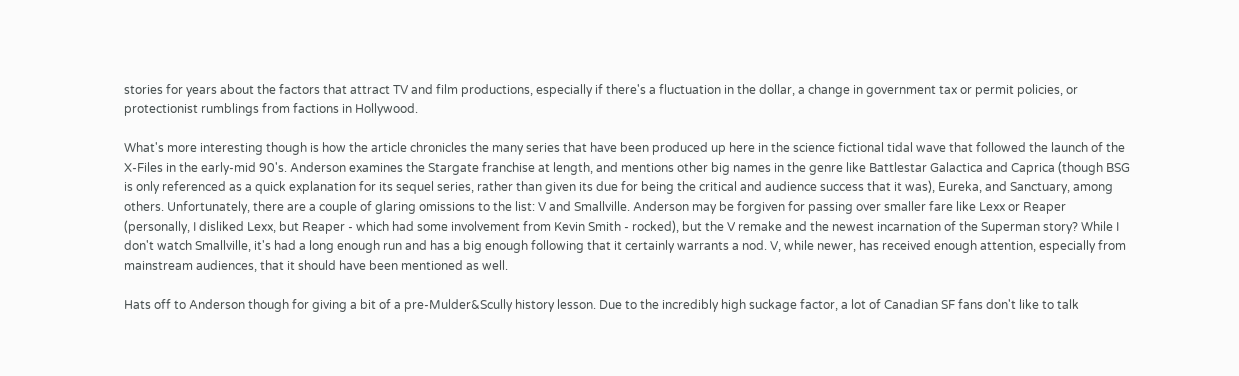stories for years about the factors that attract TV and film productions, especially if there's a fluctuation in the dollar, a change in government tax or permit policies, or protectionist rumblings from factions in Hollywood.

What's more interesting though is how the article chronicles the many series that have been produced up here in the science fictional tidal wave that followed the launch of the X-Files in the early-mid 90's. Anderson examines the Stargate franchise at length, and mentions other big names in the genre like Battlestar Galactica and Caprica (though BSG is only referenced as a quick explanation for its sequel series, rather than given its due for being the critical and audience success that it was), Eureka, and Sanctuary, among others. Unfortunately, there are a couple of glaring omissions to the list: V and Smallville. Anderson may be forgiven for passing over smaller fare like Lexx or Reaper (personally, I disliked Lexx, but Reaper - which had some involvement from Kevin Smith - rocked), but the V remake and the newest incarnation of the Superman story? While I don't watch Smallville, it's had a long enough run and has a big enough following that it certainly warrants a nod. V, while newer, has received enough attention, especially from mainstream audiences, that it should have been mentioned as well.

Hats off to Anderson though for giving a bit of a pre-Mulder&Scully history lesson. Due to the incredibly high suckage factor, a lot of Canadian SF fans don't like to talk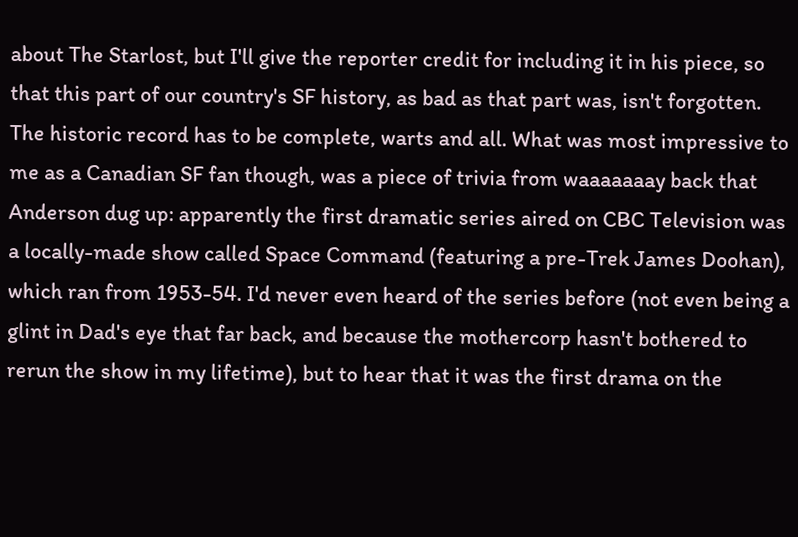about The Starlost, but I'll give the reporter credit for including it in his piece, so that this part of our country's SF history, as bad as that part was, isn't forgotten. The historic record has to be complete, warts and all. What was most impressive to me as a Canadian SF fan though, was a piece of trivia from waaaaaaay back that Anderson dug up: apparently the first dramatic series aired on CBC Television was a locally-made show called Space Command (featuring a pre-Trek James Doohan), which ran from 1953-54. I'd never even heard of the series before (not even being a glint in Dad's eye that far back, and because the mothercorp hasn't bothered to rerun the show in my lifetime), but to hear that it was the first drama on the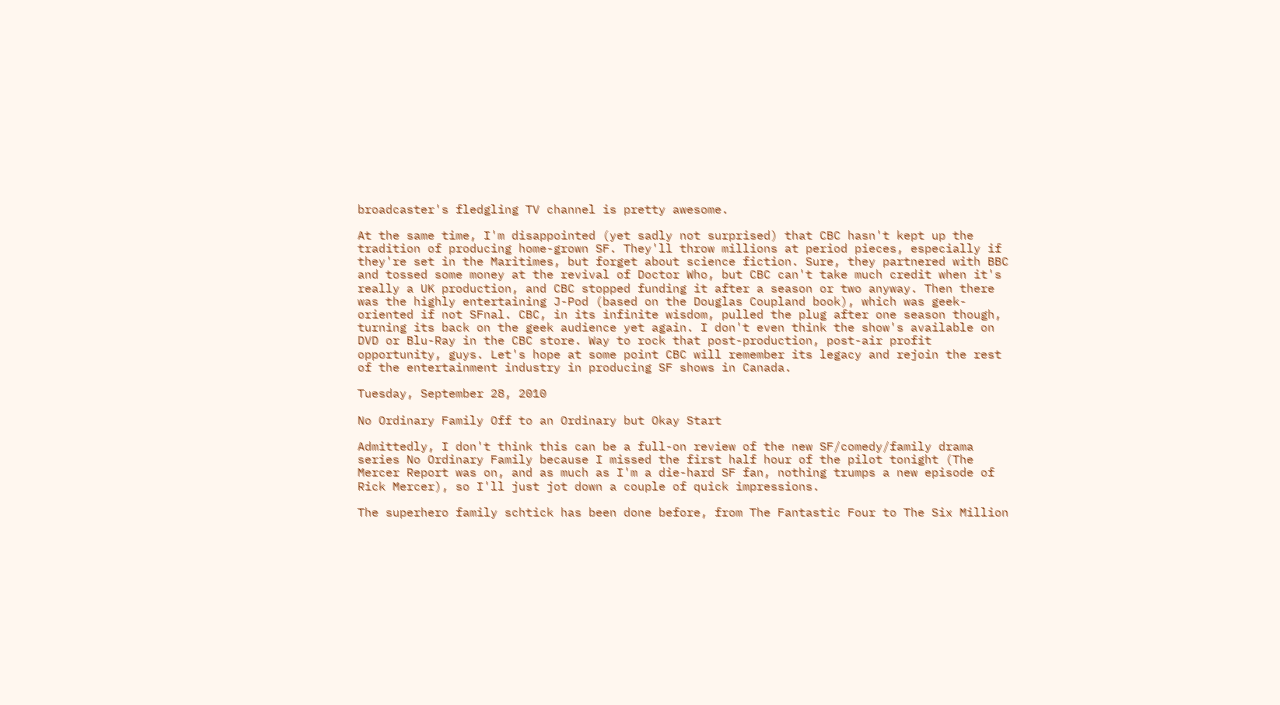broadcaster's fledgling TV channel is pretty awesome.

At the same time, I'm disappointed (yet sadly not surprised) that CBC hasn't kept up the tradition of producing home-grown SF. They'll throw millions at period pieces, especially if they're set in the Maritimes, but forget about science fiction. Sure, they partnered with BBC and tossed some money at the revival of Doctor Who, but CBC can't take much credit when it's really a UK production, and CBC stopped funding it after a season or two anyway. Then there was the highly entertaining J-Pod (based on the Douglas Coupland book), which was geek-oriented if not SFnal. CBC, in its infinite wisdom, pulled the plug after one season though, turning its back on the geek audience yet again. I don't even think the show's available on DVD or Blu-Ray in the CBC store. Way to rock that post-production, post-air profit opportunity, guys. Let's hope at some point CBC will remember its legacy and rejoin the rest of the entertainment industry in producing SF shows in Canada.

Tuesday, September 28, 2010

No Ordinary Family Off to an Ordinary but Okay Start

Admittedly, I don't think this can be a full-on review of the new SF/comedy/family drama series No Ordinary Family because I missed the first half hour of the pilot tonight (The Mercer Report was on, and as much as I'm a die-hard SF fan, nothing trumps a new episode of Rick Mercer), so I'll just jot down a couple of quick impressions.

The superhero family schtick has been done before, from The Fantastic Four to The Six Million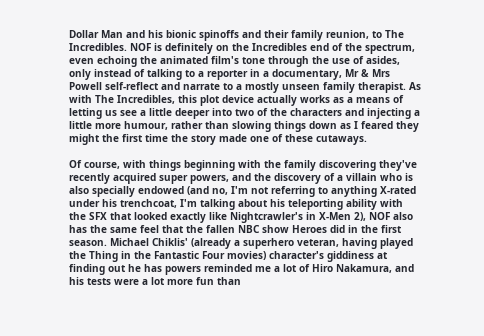Dollar Man and his bionic spinoffs and their family reunion, to The Incredibles. NOF is definitely on the Incredibles end of the spectrum, even echoing the animated film's tone through the use of asides, only instead of talking to a reporter in a documentary, Mr & Mrs Powell self-reflect and narrate to a mostly unseen family therapist. As with The Incredibles, this plot device actually works as a means of letting us see a little deeper into two of the characters and injecting a little more humour, rather than slowing things down as I feared they might the first time the story made one of these cutaways.

Of course, with things beginning with the family discovering they've recently acquired super powers, and the discovery of a villain who is also specially endowed (and no, I'm not referring to anything X-rated under his trenchcoat, I'm talking about his teleporting ability with the SFX that looked exactly like Nightcrawler's in X-Men 2), NOF also has the same feel that the fallen NBC show Heroes did in the first season. Michael Chiklis' (already a superhero veteran, having played the Thing in the Fantastic Four movies) character's giddiness at finding out he has powers reminded me a lot of Hiro Nakamura, and his tests were a lot more fun than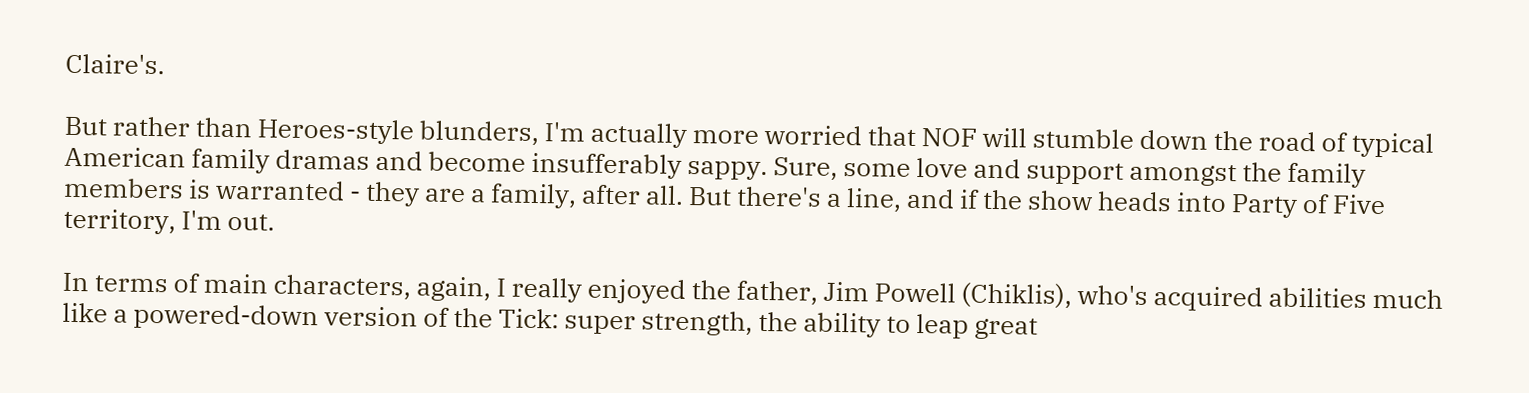Claire's.

But rather than Heroes-style blunders, I'm actually more worried that NOF will stumble down the road of typical American family dramas and become insufferably sappy. Sure, some love and support amongst the family members is warranted - they are a family, after all. But there's a line, and if the show heads into Party of Five territory, I'm out.

In terms of main characters, again, I really enjoyed the father, Jim Powell (Chiklis), who's acquired abilities much like a powered-down version of the Tick: super strength, the ability to leap great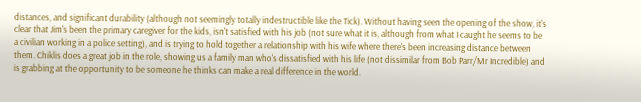distances, and significant durability (although not seemingly totally indestructible like the Tick). Without having seen the opening of the show, it's clear that Jim's been the primary caregiver for the kids, isn't satisfied with his job (not sure what it is, although from what I caught he seems to be a civilian working in a police setting), and is trying to hold together a relationship with his wife where there's been increasing distance between them. Chiklis does a great job in the role, showing us a family man who's dissatisfied with his life (not dissimilar from Bob Parr/Mr Incredible) and is grabbing at the opportunity to be someone he thinks can make a real difference in the world.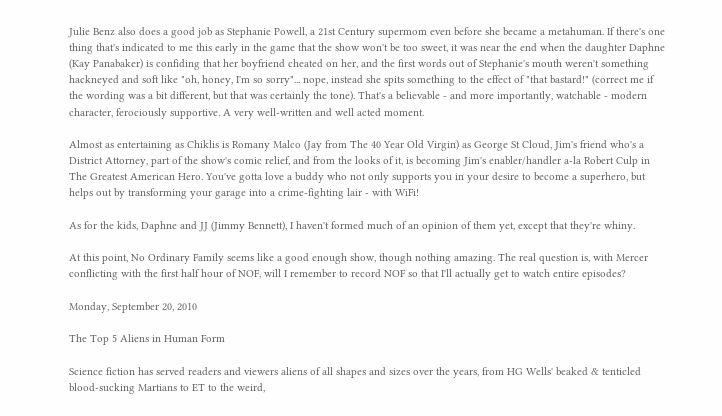Julie Benz also does a good job as Stephanie Powell, a 21st Century supermom even before she became a metahuman. If there's one thing that's indicated to me this early in the game that the show won't be too sweet, it was near the end when the daughter Daphne (Kay Panabaker) is confiding that her boyfriend cheated on her, and the first words out of Stephanie's mouth weren't something hackneyed and soft like "oh, honey, I'm so sorry"... nope, instead she spits something to the effect of "that bastard!" (correct me if the wording was a bit different, but that was certainly the tone). That's a believable - and more importantly, watchable - modern character, ferociously supportive. A very well-written and well acted moment.

Almost as entertaining as Chiklis is Romany Malco (Jay from The 40 Year Old Virgin) as George St Cloud, Jim's friend who's a District Attorney, part of the show's comic relief, and from the looks of it, is becoming Jim's enabler/handler a-la Robert Culp in The Greatest American Hero. You've gotta love a buddy who not only supports you in your desire to become a superhero, but helps out by transforming your garage into a crime-fighting lair - with WiFi!

As for the kids, Daphne and JJ (Jimmy Bennett), I haven't formed much of an opinion of them yet, except that they're whiny.

At this point, No Ordinary Family seems like a good enough show, though nothing amazing. The real question is, with Mercer conflicting with the first half hour of NOF, will I remember to record NOF so that I'll actually get to watch entire episodes?

Monday, September 20, 2010

The Top 5 Aliens in Human Form

Science fiction has served readers and viewers aliens of all shapes and sizes over the years, from HG Wells' beaked & tenticled blood-sucking Martians to ET to the weird,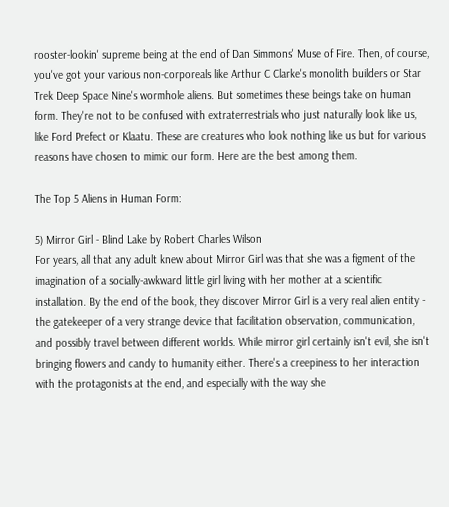rooster-lookin' supreme being at the end of Dan Simmons' Muse of Fire. Then, of course, you've got your various non-corporeals like Arthur C Clarke's monolith builders or Star Trek Deep Space Nine's wormhole aliens. But sometimes these beings take on human form. They're not to be confused with extraterrestrials who just naturally look like us, like Ford Prefect or Klaatu. These are creatures who look nothing like us but for various reasons have chosen to mimic our form. Here are the best among them.

The Top 5 Aliens in Human Form:

5) Mirror Girl - Blind Lake by Robert Charles Wilson
For years, all that any adult knew about Mirror Girl was that she was a figment of the imagination of a socially-awkward little girl living with her mother at a scientific installation. By the end of the book, they discover Mirror Girl is a very real alien entity - the gatekeeper of a very strange device that facilitation observation, communication, and possibly travel between different worlds. While mirror girl certainly isn't evil, she isn't bringing flowers and candy to humanity either. There's a creepiness to her interaction with the protagonists at the end, and especially with the way she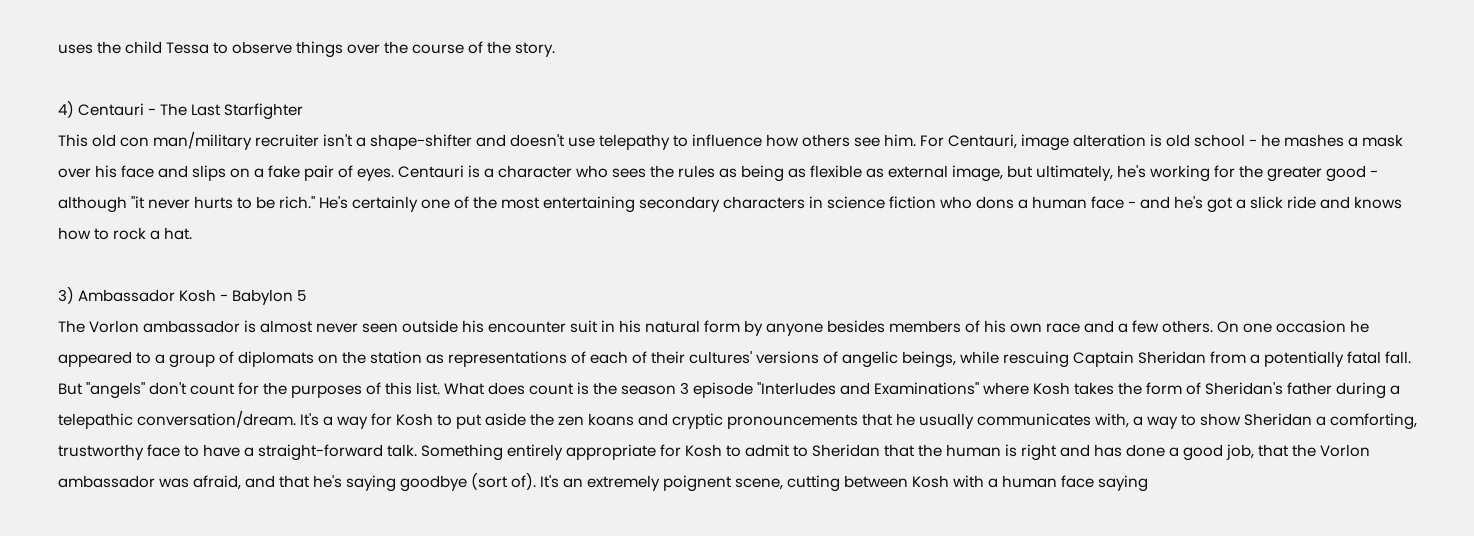uses the child Tessa to observe things over the course of the story.

4) Centauri - The Last Starfighter
This old con man/military recruiter isn't a shape-shifter and doesn't use telepathy to influence how others see him. For Centauri, image alteration is old school - he mashes a mask over his face and slips on a fake pair of eyes. Centauri is a character who sees the rules as being as flexible as external image, but ultimately, he's working for the greater good - although "it never hurts to be rich." He's certainly one of the most entertaining secondary characters in science fiction who dons a human face - and he's got a slick ride and knows how to rock a hat.

3) Ambassador Kosh - Babylon 5
The Vorlon ambassador is almost never seen outside his encounter suit in his natural form by anyone besides members of his own race and a few others. On one occasion he appeared to a group of diplomats on the station as representations of each of their cultures' versions of angelic beings, while rescuing Captain Sheridan from a potentially fatal fall. But "angels" don't count for the purposes of this list. What does count is the season 3 episode "Interludes and Examinations" where Kosh takes the form of Sheridan's father during a telepathic conversation/dream. It's a way for Kosh to put aside the zen koans and cryptic pronouncements that he usually communicates with, a way to show Sheridan a comforting, trustworthy face to have a straight-forward talk. Something entirely appropriate for Kosh to admit to Sheridan that the human is right and has done a good job, that the Vorlon ambassador was afraid, and that he's saying goodbye (sort of). It's an extremely poignent scene, cutting between Kosh with a human face saying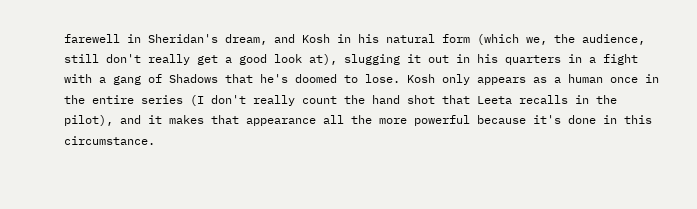farewell in Sheridan's dream, and Kosh in his natural form (which we, the audience, still don't really get a good look at), slugging it out in his quarters in a fight with a gang of Shadows that he's doomed to lose. Kosh only appears as a human once in the entire series (I don't really count the hand shot that Leeta recalls in the pilot), and it makes that appearance all the more powerful because it's done in this circumstance.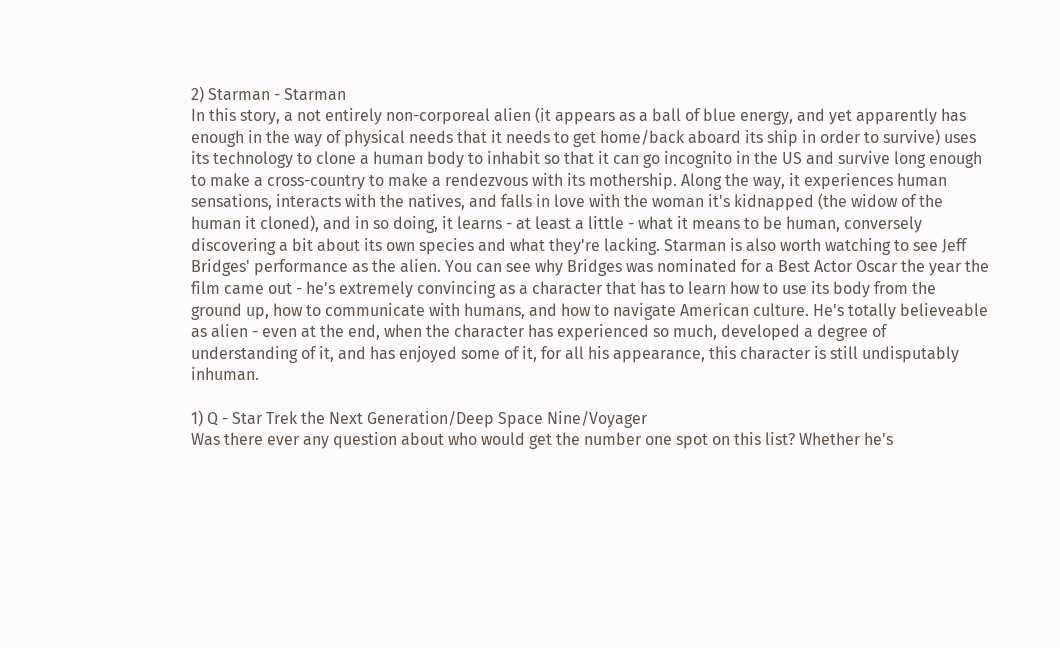2) Starman - Starman
In this story, a not entirely non-corporeal alien (it appears as a ball of blue energy, and yet apparently has enough in the way of physical needs that it needs to get home/back aboard its ship in order to survive) uses its technology to clone a human body to inhabit so that it can go incognito in the US and survive long enough to make a cross-country to make a rendezvous with its mothership. Along the way, it experiences human sensations, interacts with the natives, and falls in love with the woman it's kidnapped (the widow of the human it cloned), and in so doing, it learns - at least a little - what it means to be human, conversely discovering a bit about its own species and what they're lacking. Starman is also worth watching to see Jeff Bridges' performance as the alien. You can see why Bridges was nominated for a Best Actor Oscar the year the film came out - he's extremely convincing as a character that has to learn how to use its body from the ground up, how to communicate with humans, and how to navigate American culture. He's totally believeable as alien - even at the end, when the character has experienced so much, developed a degree of understanding of it, and has enjoyed some of it, for all his appearance, this character is still undisputably inhuman.

1) Q - Star Trek the Next Generation/Deep Space Nine/Voyager
Was there ever any question about who would get the number one spot on this list? Whether he's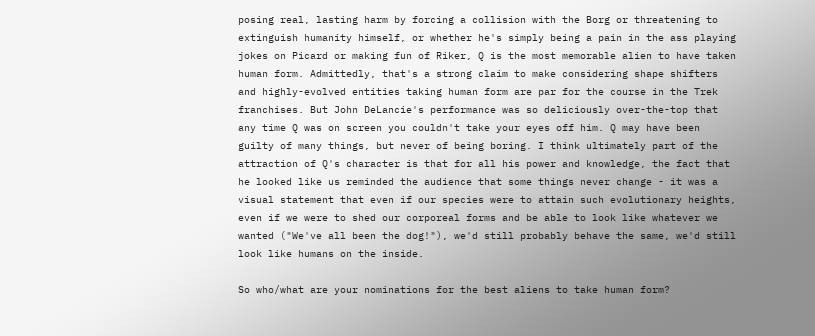posing real, lasting harm by forcing a collision with the Borg or threatening to extinguish humanity himself, or whether he's simply being a pain in the ass playing jokes on Picard or making fun of Riker, Q is the most memorable alien to have taken human form. Admittedly, that's a strong claim to make considering shape shifters and highly-evolved entities taking human form are par for the course in the Trek franchises. But John DeLancie's performance was so deliciously over-the-top that any time Q was on screen you couldn't take your eyes off him. Q may have been guilty of many things, but never of being boring. I think ultimately part of the attraction of Q's character is that for all his power and knowledge, the fact that he looked like us reminded the audience that some things never change - it was a visual statement that even if our species were to attain such evolutionary heights, even if we were to shed our corporeal forms and be able to look like whatever we wanted ("We've all been the dog!"), we'd still probably behave the same, we'd still look like humans on the inside.

So who/what are your nominations for the best aliens to take human form?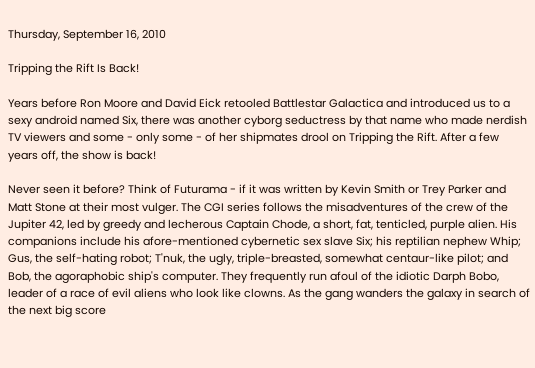Thursday, September 16, 2010

Tripping the Rift Is Back!

Years before Ron Moore and David Eick retooled Battlestar Galactica and introduced us to a sexy android named Six, there was another cyborg seductress by that name who made nerdish TV viewers and some - only some - of her shipmates drool on Tripping the Rift. After a few years off, the show is back!

Never seen it before? Think of Futurama - if it was written by Kevin Smith or Trey Parker and Matt Stone at their most vulger. The CGI series follows the misadventures of the crew of the Jupiter 42, led by greedy and lecherous Captain Chode, a short, fat, tenticled, purple alien. His companions include his afore-mentioned cybernetic sex slave Six; his reptilian nephew Whip; Gus, the self-hating robot; T'nuk, the ugly, triple-breasted, somewhat centaur-like pilot; and Bob, the agoraphobic ship's computer. They frequently run afoul of the idiotic Darph Bobo, leader of a race of evil aliens who look like clowns. As the gang wanders the galaxy in search of the next big score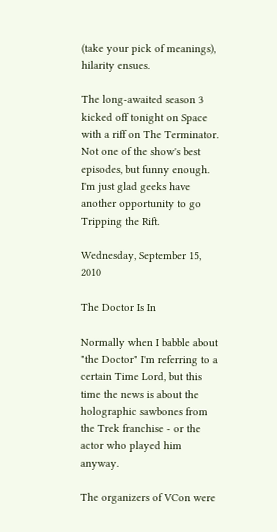(take your pick of meanings), hilarity ensues.

The long-awaited season 3 kicked off tonight on Space with a riff on The Terminator. Not one of the show's best episodes, but funny enough. I'm just glad geeks have another opportunity to go Tripping the Rift.

Wednesday, September 15, 2010

The Doctor Is In

Normally when I babble about "the Doctor" I'm referring to a certain Time Lord, but this time the news is about the holographic sawbones from the Trek franchise - or the actor who played him anyway.

The organizers of VCon were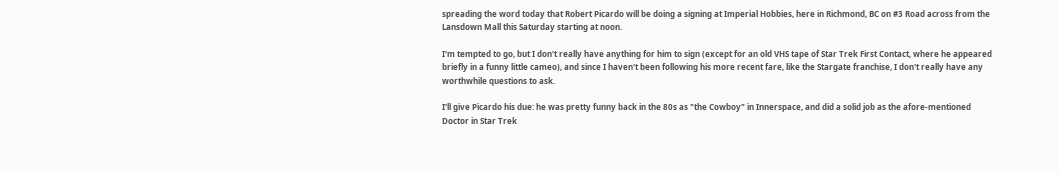spreading the word today that Robert Picardo will be doing a signing at Imperial Hobbies, here in Richmond, BC on #3 Road across from the Lansdown Mall this Saturday starting at noon.

I'm tempted to go, but I don't really have anything for him to sign (except for an old VHS tape of Star Trek First Contact, where he appeared briefly in a funny little cameo), and since I haven't been following his more recent fare, like the Stargate franchise, I don't really have any worthwhile questions to ask.

I'll give Picardo his due: he was pretty funny back in the 80s as "the Cowboy" in Innerspace, and did a solid job as the afore-mentioned Doctor in Star Trek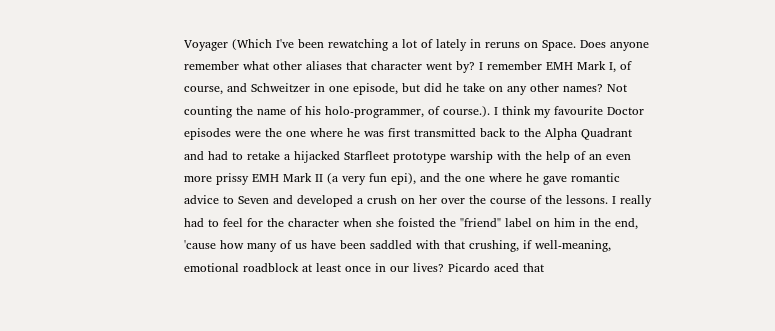Voyager (Which I've been rewatching a lot of lately in reruns on Space. Does anyone remember what other aliases that character went by? I remember EMH Mark I, of course, and Schweitzer in one episode, but did he take on any other names? Not counting the name of his holo-programmer, of course.). I think my favourite Doctor episodes were the one where he was first transmitted back to the Alpha Quadrant and had to retake a hijacked Starfleet prototype warship with the help of an even more prissy EMH Mark II (a very fun epi), and the one where he gave romantic advice to Seven and developed a crush on her over the course of the lessons. I really had to feel for the character when she foisted the "friend" label on him in the end, 'cause how many of us have been saddled with that crushing, if well-meaning, emotional roadblock at least once in our lives? Picardo aced that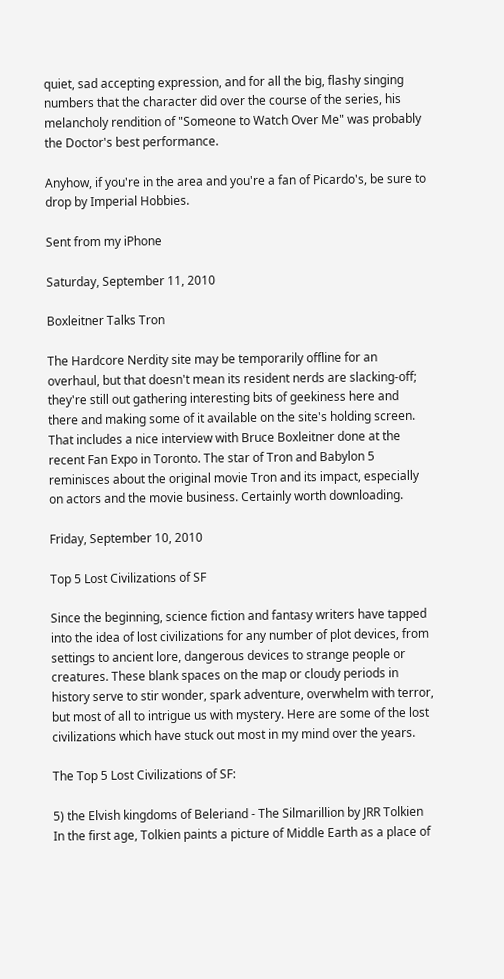quiet, sad accepting expression, and for all the big, flashy singing numbers that the character did over the course of the series, his melancholy rendition of "Someone to Watch Over Me" was probably the Doctor's best performance.

Anyhow, if you're in the area and you're a fan of Picardo's, be sure to drop by Imperial Hobbies.

Sent from my iPhone

Saturday, September 11, 2010

Boxleitner Talks Tron

The Hardcore Nerdity site may be temporarily offline for an overhaul, but that doesn't mean its resident nerds are slacking-off; they're still out gathering interesting bits of geekiness here and there and making some of it available on the site's holding screen. That includes a nice interview with Bruce Boxleitner done at the recent Fan Expo in Toronto. The star of Tron and Babylon 5 reminisces about the original movie Tron and its impact, especially on actors and the movie business. Certainly worth downloading.

Friday, September 10, 2010

Top 5 Lost Civilizations of SF

Since the beginning, science fiction and fantasy writers have tapped into the idea of lost civilizations for any number of plot devices, from settings to ancient lore, dangerous devices to strange people or creatures. These blank spaces on the map or cloudy periods in history serve to stir wonder, spark adventure, overwhelm with terror, but most of all to intrigue us with mystery. Here are some of the lost civilizations which have stuck out most in my mind over the years.

The Top 5 Lost Civilizations of SF:

5) the Elvish kingdoms of Beleriand - The Silmarillion by JRR Tolkien
In the first age, Tolkien paints a picture of Middle Earth as a place of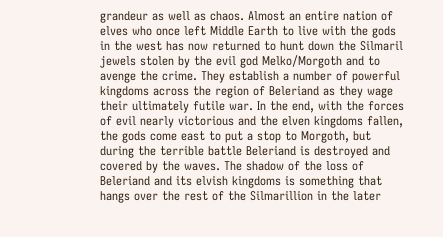grandeur as well as chaos. Almost an entire nation of elves who once left Middle Earth to live with the gods in the west has now returned to hunt down the Silmaril jewels stolen by the evil god Melko/Morgoth and to avenge the crime. They establish a number of powerful kingdoms across the region of Beleriand as they wage their ultimately futile war. In the end, with the forces of evil nearly victorious and the elven kingdoms fallen, the gods come east to put a stop to Morgoth, but during the terrible battle Beleriand is destroyed and covered by the waves. The shadow of the loss of Beleriand and its elvish kingdoms is something that hangs over the rest of the Silmarillion in the later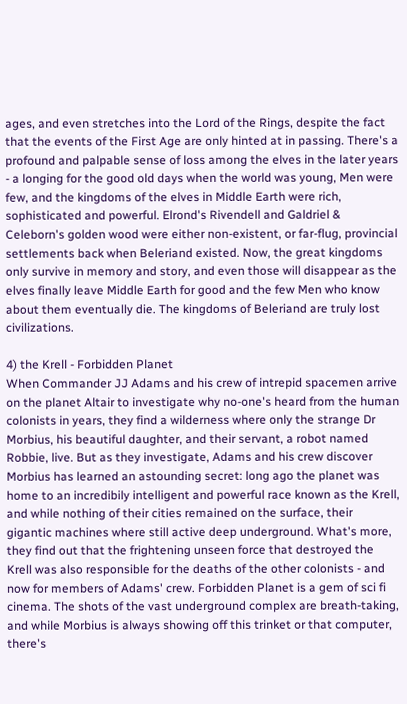ages, and even stretches into the Lord of the Rings, despite the fact that the events of the First Age are only hinted at in passing. There's a profound and palpable sense of loss among the elves in the later years - a longing for the good old days when the world was young, Men were few, and the kingdoms of the elves in Middle Earth were rich, sophisticated and powerful. Elrond's Rivendell and Galdriel & Celeborn's golden wood were either non-existent, or far-flug, provincial settlements back when Beleriand existed. Now, the great kingdoms only survive in memory and story, and even those will disappear as the elves finally leave Middle Earth for good and the few Men who know about them eventually die. The kingdoms of Beleriand are truly lost civilizations.

4) the Krell - Forbidden Planet
When Commander JJ Adams and his crew of intrepid spacemen arrive on the planet Altair to investigate why no-one's heard from the human colonists in years, they find a wilderness where only the strange Dr Morbius, his beautiful daughter, and their servant, a robot named Robbie, live. But as they investigate, Adams and his crew discover Morbius has learned an astounding secret: long ago the planet was home to an incredibily intelligent and powerful race known as the Krell, and while nothing of their cities remained on the surface, their gigantic machines where still active deep underground. What's more, they find out that the frightening unseen force that destroyed the Krell was also responsible for the deaths of the other colonists - and now for members of Adams' crew. Forbidden Planet is a gem of sci fi cinema. The shots of the vast underground complex are breath-taking, and while Morbius is always showing off this trinket or that computer, there's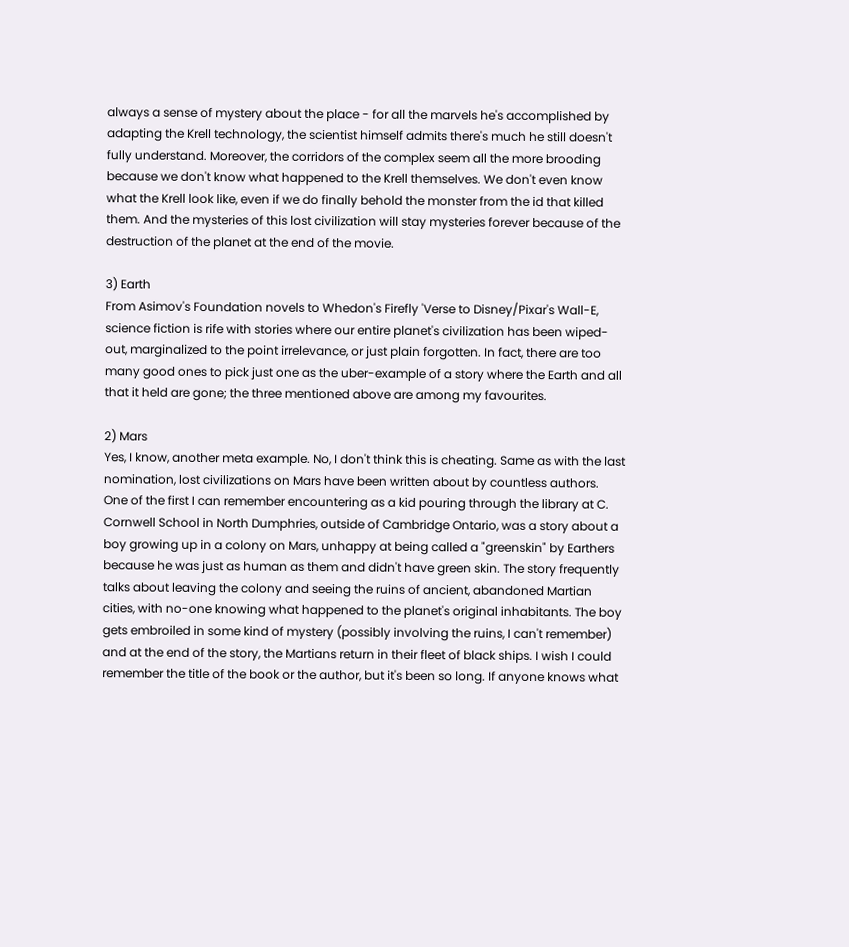always a sense of mystery about the place - for all the marvels he's accomplished by adapting the Krell technology, the scientist himself admits there's much he still doesn't fully understand. Moreover, the corridors of the complex seem all the more brooding because we don't know what happened to the Krell themselves. We don't even know what the Krell look like, even if we do finally behold the monster from the id that killed them. And the mysteries of this lost civilization will stay mysteries forever because of the destruction of the planet at the end of the movie.

3) Earth
From Asimov's Foundation novels to Whedon's Firefly 'Verse to Disney/Pixar's Wall-E, science fiction is rife with stories where our entire planet's civilization has been wiped-out, marginalized to the point irrelevance, or just plain forgotten. In fact, there are too many good ones to pick just one as the uber-example of a story where the Earth and all that it held are gone; the three mentioned above are among my favourites.

2) Mars
Yes, I know, another meta example. No, I don't think this is cheating. Same as with the last nomination, lost civilizations on Mars have been written about by countless authors. One of the first I can remember encountering as a kid pouring through the library at C. Cornwell School in North Dumphries, outside of Cambridge Ontario, was a story about a boy growing up in a colony on Mars, unhappy at being called a "greenskin" by Earthers because he was just as human as them and didn't have green skin. The story frequently talks about leaving the colony and seeing the ruins of ancient, abandoned Martian cities, with no-one knowing what happened to the planet's original inhabitants. The boy gets embroiled in some kind of mystery (possibly involving the ruins, I can't remember) and at the end of the story, the Martians return in their fleet of black ships. I wish I could remember the title of the book or the author, but it's been so long. If anyone knows what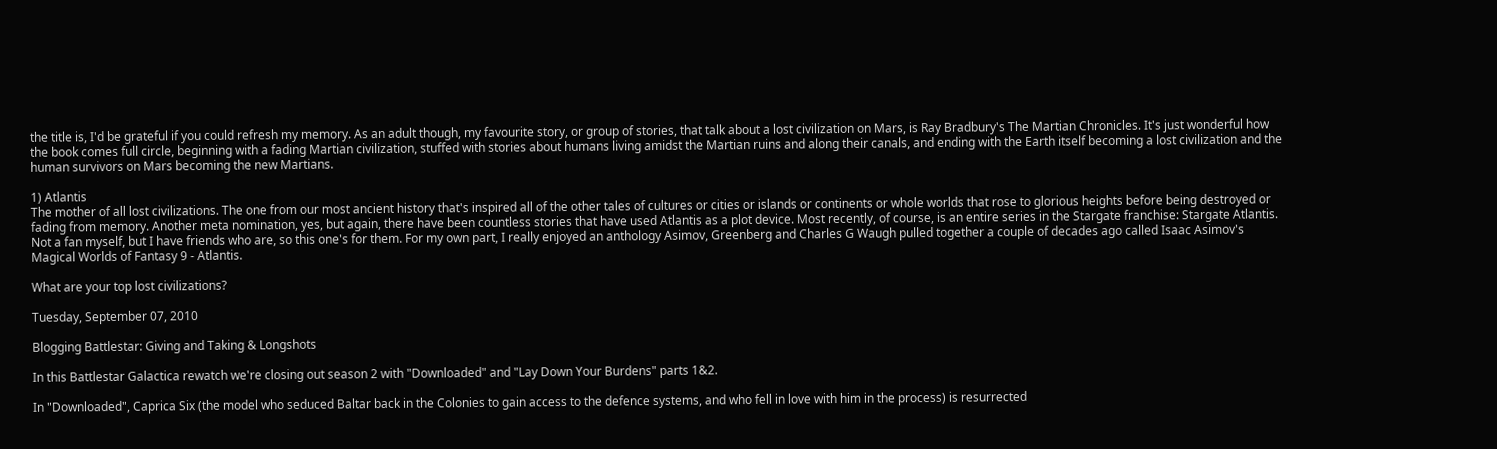the title is, I'd be grateful if you could refresh my memory. As an adult though, my favourite story, or group of stories, that talk about a lost civilization on Mars, is Ray Bradbury's The Martian Chronicles. It's just wonderful how the book comes full circle, beginning with a fading Martian civilization, stuffed with stories about humans living amidst the Martian ruins and along their canals, and ending with the Earth itself becoming a lost civilization and the human survivors on Mars becoming the new Martians.

1) Atlantis
The mother of all lost civilizations. The one from our most ancient history that's inspired all of the other tales of cultures or cities or islands or continents or whole worlds that rose to glorious heights before being destroyed or fading from memory. Another meta nomination, yes, but again, there have been countless stories that have used Atlantis as a plot device. Most recently, of course, is an entire series in the Stargate franchise: Stargate Atlantis. Not a fan myself, but I have friends who are, so this one's for them. For my own part, I really enjoyed an anthology Asimov, Greenberg and Charles G Waugh pulled together a couple of decades ago called Isaac Asimov's Magical Worlds of Fantasy 9 - Atlantis.

What are your top lost civilizations?

Tuesday, September 07, 2010

Blogging Battlestar: Giving and Taking & Longshots

In this Battlestar Galactica rewatch we're closing out season 2 with "Downloaded" and "Lay Down Your Burdens" parts 1&2.

In "Downloaded", Caprica Six (the model who seduced Baltar back in the Colonies to gain access to the defence systems, and who fell in love with him in the process) is resurrected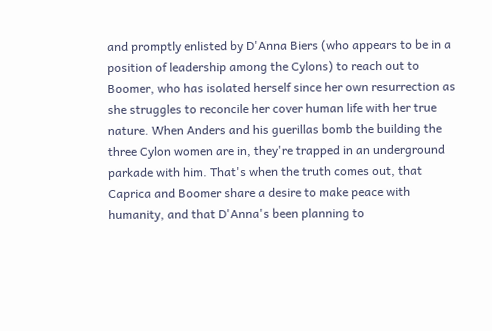and promptly enlisted by D'Anna Biers (who appears to be in a position of leadership among the Cylons) to reach out to Boomer, who has isolated herself since her own resurrection as she struggles to reconcile her cover human life with her true nature. When Anders and his guerillas bomb the building the three Cylon women are in, they're trapped in an underground parkade with him. That's when the truth comes out, that Caprica and Boomer share a desire to make peace with humanity, and that D'Anna's been planning to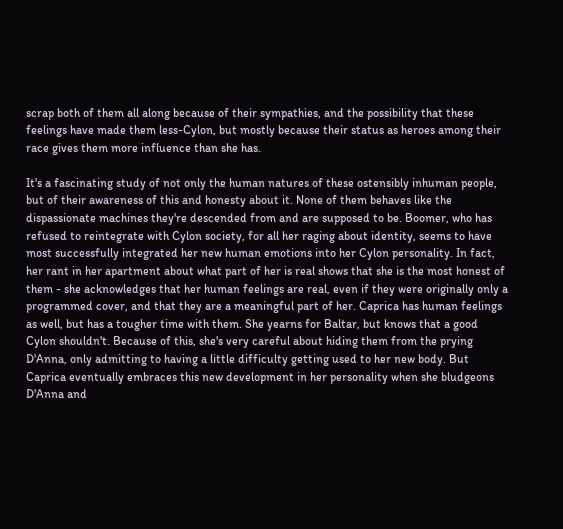scrap both of them all along because of their sympathies, and the possibility that these feelings have made them less-Cylon, but mostly because their status as heroes among their race gives them more influence than she has.

It's a fascinating study of not only the human natures of these ostensibly inhuman people, but of their awareness of this and honesty about it. None of them behaves like the dispassionate machines they're descended from and are supposed to be. Boomer, who has refused to reintegrate with Cylon society, for all her raging about identity, seems to have most successfully integrated her new human emotions into her Cylon personality. In fact, her rant in her apartment about what part of her is real shows that she is the most honest of them - she acknowledges that her human feelings are real, even if they were originally only a programmed cover, and that they are a meaningful part of her. Caprica has human feelings as well, but has a tougher time with them. She yearns for Baltar, but knows that a good Cylon shouldn't. Because of this, she's very careful about hiding them from the prying D'Anna, only admitting to having a little difficulty getting used to her new body. But Caprica eventually embraces this new development in her personality when she bludgeons D'Anna and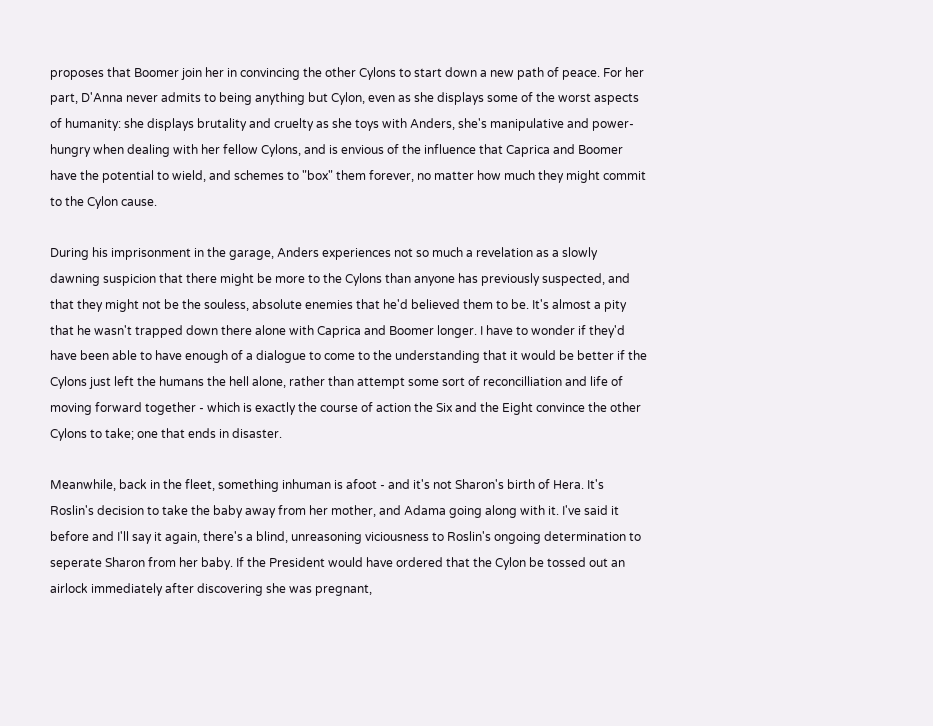proposes that Boomer join her in convincing the other Cylons to start down a new path of peace. For her part, D'Anna never admits to being anything but Cylon, even as she displays some of the worst aspects of humanity: she displays brutality and cruelty as she toys with Anders, she's manipulative and power-hungry when dealing with her fellow Cylons, and is envious of the influence that Caprica and Boomer have the potential to wield, and schemes to "box" them forever, no matter how much they might commit to the Cylon cause.

During his imprisonment in the garage, Anders experiences not so much a revelation as a slowly dawning suspicion that there might be more to the Cylons than anyone has previously suspected, and that they might not be the souless, absolute enemies that he'd believed them to be. It's almost a pity that he wasn't trapped down there alone with Caprica and Boomer longer. I have to wonder if they'd have been able to have enough of a dialogue to come to the understanding that it would be better if the Cylons just left the humans the hell alone, rather than attempt some sort of reconcilliation and life of moving forward together - which is exactly the course of action the Six and the Eight convince the other Cylons to take; one that ends in disaster.

Meanwhile, back in the fleet, something inhuman is afoot - and it's not Sharon's birth of Hera. It's Roslin's decision to take the baby away from her mother, and Adama going along with it. I've said it before and I'll say it again, there's a blind, unreasoning viciousness to Roslin's ongoing determination to seperate Sharon from her baby. If the President would have ordered that the Cylon be tossed out an airlock immediately after discovering she was pregnant,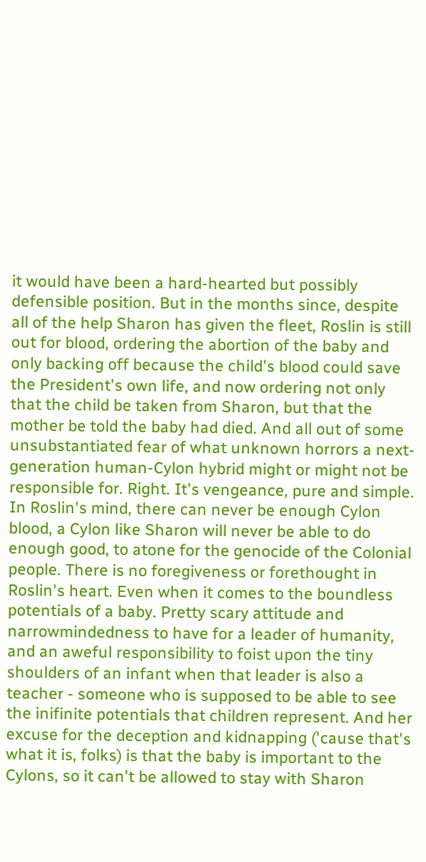it would have been a hard-hearted but possibly defensible position. But in the months since, despite all of the help Sharon has given the fleet, Roslin is still out for blood, ordering the abortion of the baby and only backing off because the child's blood could save the President's own life, and now ordering not only that the child be taken from Sharon, but that the mother be told the baby had died. And all out of some unsubstantiated fear of what unknown horrors a next-generation human-Cylon hybrid might or might not be responsible for. Right. It's vengeance, pure and simple. In Roslin's mind, there can never be enough Cylon blood, a Cylon like Sharon will never be able to do enough good, to atone for the genocide of the Colonial people. There is no foregiveness or forethought in Roslin's heart. Even when it comes to the boundless potentials of a baby. Pretty scary attitude and narrowmindedness to have for a leader of humanity, and an aweful responsibility to foist upon the tiny shoulders of an infant when that leader is also a teacher - someone who is supposed to be able to see the inifinite potentials that children represent. And her excuse for the deception and kidnapping ('cause that's what it is, folks) is that the baby is important to the Cylons, so it can't be allowed to stay with Sharon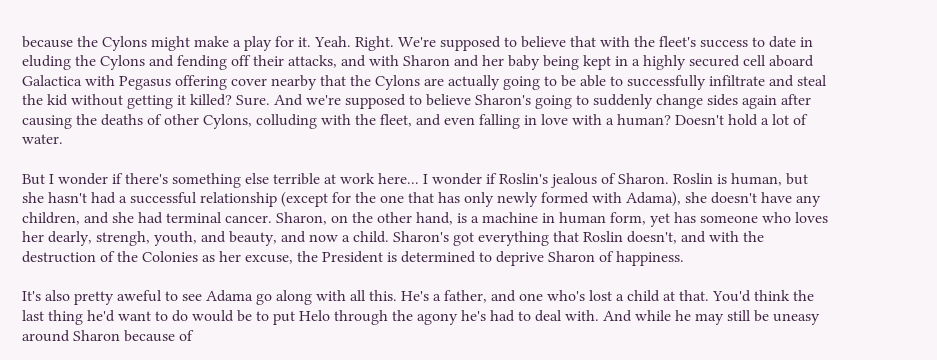because the Cylons might make a play for it. Yeah. Right. We're supposed to believe that with the fleet's success to date in eluding the Cylons and fending off their attacks, and with Sharon and her baby being kept in a highly secured cell aboard Galactica with Pegasus offering cover nearby that the Cylons are actually going to be able to successfully infiltrate and steal the kid without getting it killed? Sure. And we're supposed to believe Sharon's going to suddenly change sides again after causing the deaths of other Cylons, colluding with the fleet, and even falling in love with a human? Doesn't hold a lot of water.

But I wonder if there's something else terrible at work here... I wonder if Roslin's jealous of Sharon. Roslin is human, but she hasn't had a successful relationship (except for the one that has only newly formed with Adama), she doesn't have any children, and she had terminal cancer. Sharon, on the other hand, is a machine in human form, yet has someone who loves her dearly, strengh, youth, and beauty, and now a child. Sharon's got everything that Roslin doesn't, and with the destruction of the Colonies as her excuse, the President is determined to deprive Sharon of happiness.

It's also pretty aweful to see Adama go along with all this. He's a father, and one who's lost a child at that. You'd think the last thing he'd want to do would be to put Helo through the agony he's had to deal with. And while he may still be uneasy around Sharon because of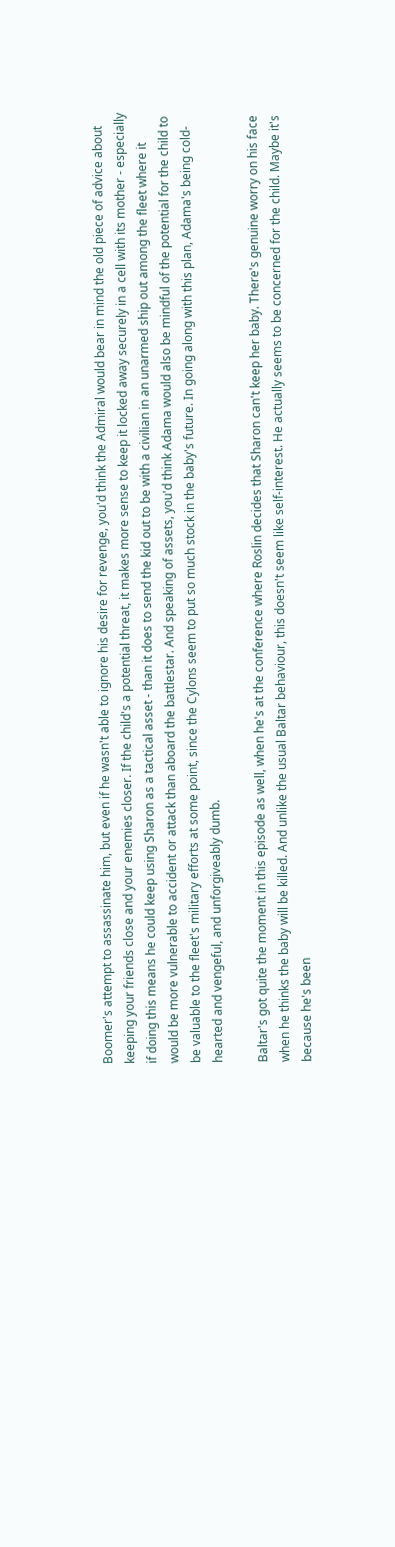Boomer's attempt to assassinate him, but even if he wasn't able to ignore his desire for revenge, you'd think the Admiral would bear in mind the old piece of advice about keeping your friends close and your enemies closer. If the child's a potential threat, it makes more sense to keep it locked away securely in a cell with its mother - especially if doing this means he could keep using Sharon as a tactical asset - than it does to send the kid out to be with a civilian in an unarmed ship out among the fleet where it would be more vulnerable to accident or attack than aboard the battlestar. And speaking of assets, you'd think Adama would also be mindful of the potential for the child to be valuable to the fleet's military efforts at some point, since the Cylons seem to put so much stock in the baby's future. In going along with this plan, Adama's being cold-hearted and vengeful, and unforgiveably dumb.

Baltar's got quite the moment in this episode as well, when he's at the conference where Roslin decides that Sharon can't keep her baby. There's genuine worry on his face when he thinks the baby will be killed. And unlike the usual Baltar behaviour, this doesn't seem like self-interest. He actually seems to be concerned for the child. Maybe it's because he's been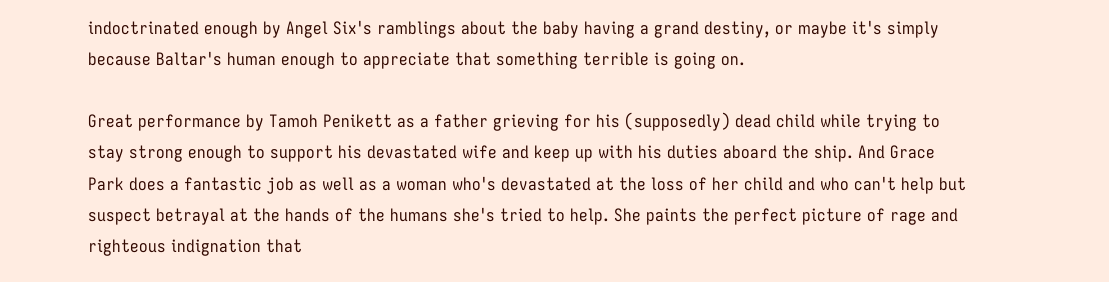indoctrinated enough by Angel Six's ramblings about the baby having a grand destiny, or maybe it's simply because Baltar's human enough to appreciate that something terrible is going on.

Great performance by Tamoh Penikett as a father grieving for his (supposedly) dead child while trying to stay strong enough to support his devastated wife and keep up with his duties aboard the ship. And Grace Park does a fantastic job as well as a woman who's devastated at the loss of her child and who can't help but suspect betrayal at the hands of the humans she's tried to help. She paints the perfect picture of rage and righteous indignation that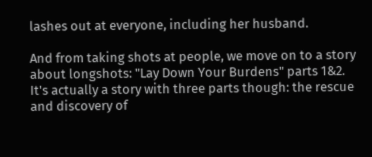lashes out at everyone, including her husband.

And from taking shots at people, we move on to a story about longshots: "Lay Down Your Burdens" parts 1&2. It's actually a story with three parts though: the rescue and discovery of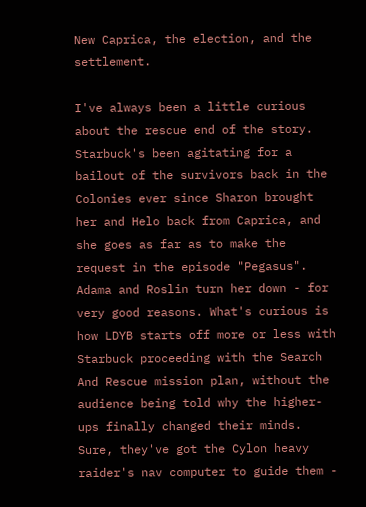New Caprica, the election, and the settlement.

I've always been a little curious about the rescue end of the story. Starbuck's been agitating for a bailout of the survivors back in the Colonies ever since Sharon brought her and Helo back from Caprica, and she goes as far as to make the request in the episode "Pegasus". Adama and Roslin turn her down - for very good reasons. What's curious is how LDYB starts off more or less with Starbuck proceeding with the Search And Rescue mission plan, without the audience being told why the higher-ups finally changed their minds. Sure, they've got the Cylon heavy raider's nav computer to guide them -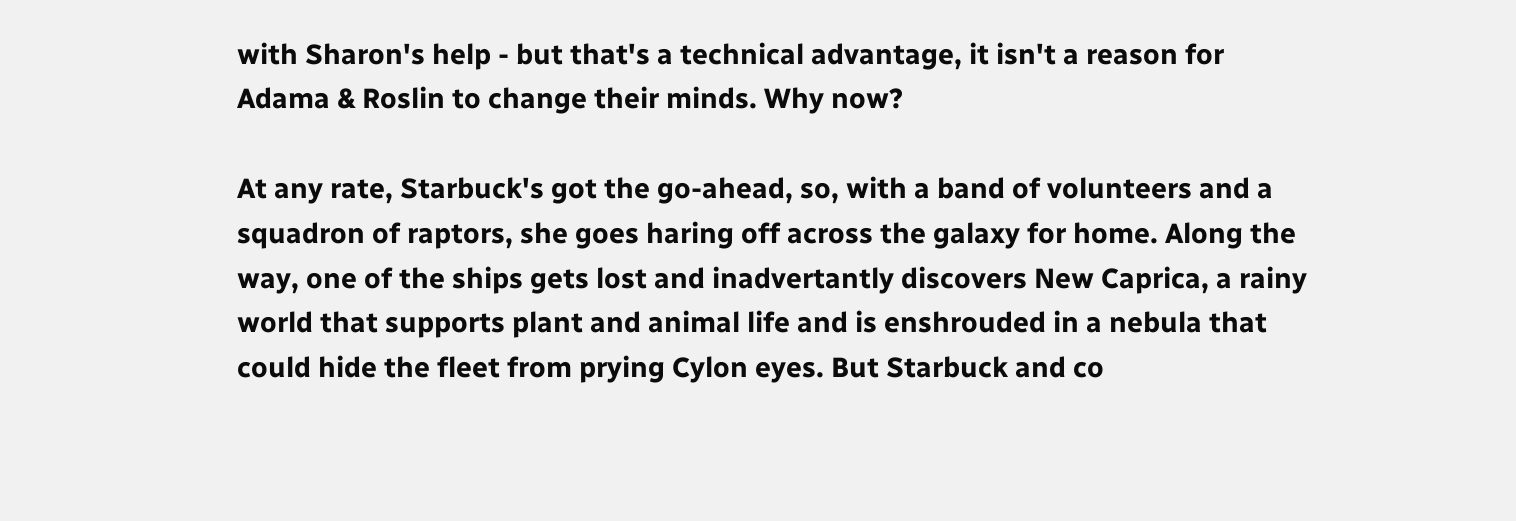with Sharon's help - but that's a technical advantage, it isn't a reason for Adama & Roslin to change their minds. Why now?

At any rate, Starbuck's got the go-ahead, so, with a band of volunteers and a squadron of raptors, she goes haring off across the galaxy for home. Along the way, one of the ships gets lost and inadvertantly discovers New Caprica, a rainy world that supports plant and animal life and is enshrouded in a nebula that could hide the fleet from prying Cylon eyes. But Starbuck and co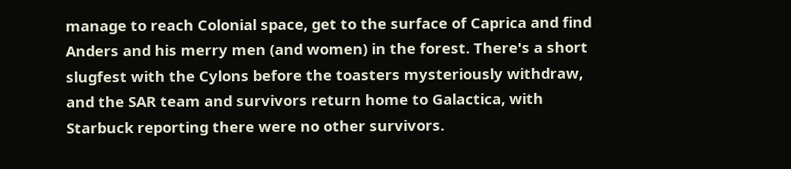manage to reach Colonial space, get to the surface of Caprica and find Anders and his merry men (and women) in the forest. There's a short slugfest with the Cylons before the toasters mysteriously withdraw, and the SAR team and survivors return home to Galactica, with Starbuck reporting there were no other survivors.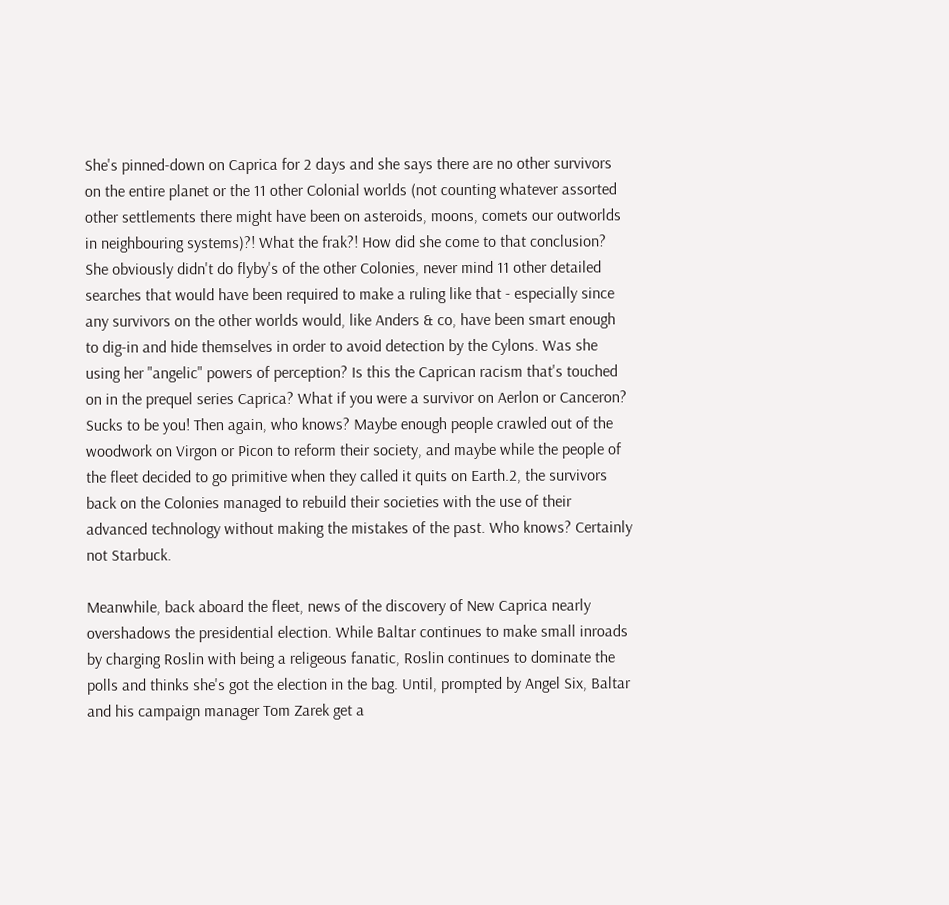She's pinned-down on Caprica for 2 days and she says there are no other survivors on the entire planet or the 11 other Colonial worlds (not counting whatever assorted other settlements there might have been on asteroids, moons, comets our outworlds in neighbouring systems)?! What the frak?! How did she come to that conclusion? She obviously didn't do flyby's of the other Colonies, never mind 11 other detailed searches that would have been required to make a ruling like that - especially since any survivors on the other worlds would, like Anders & co, have been smart enough to dig-in and hide themselves in order to avoid detection by the Cylons. Was she using her "angelic" powers of perception? Is this the Caprican racism that's touched on in the prequel series Caprica? What if you were a survivor on Aerlon or Canceron? Sucks to be you! Then again, who knows? Maybe enough people crawled out of the woodwork on Virgon or Picon to reform their society, and maybe while the people of the fleet decided to go primitive when they called it quits on Earth.2, the survivors back on the Colonies managed to rebuild their societies with the use of their advanced technology without making the mistakes of the past. Who knows? Certainly not Starbuck.

Meanwhile, back aboard the fleet, news of the discovery of New Caprica nearly overshadows the presidential election. While Baltar continues to make small inroads by charging Roslin with being a religeous fanatic, Roslin continues to dominate the polls and thinks she's got the election in the bag. Until, prompted by Angel Six, Baltar and his campaign manager Tom Zarek get a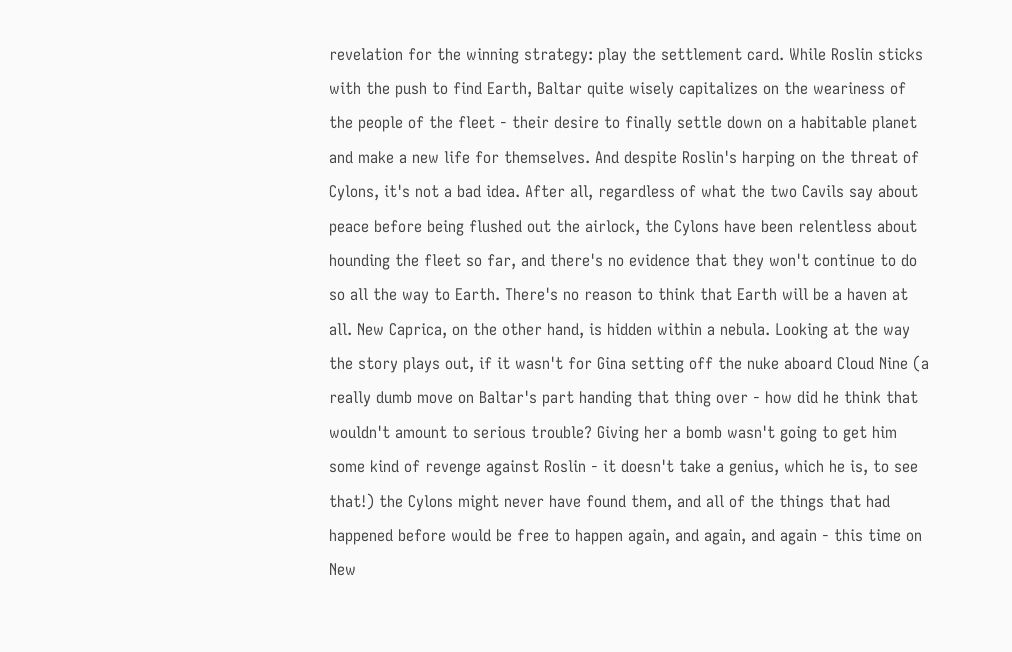revelation for the winning strategy: play the settlement card. While Roslin sticks with the push to find Earth, Baltar quite wisely capitalizes on the weariness of the people of the fleet - their desire to finally settle down on a habitable planet and make a new life for themselves. And despite Roslin's harping on the threat of Cylons, it's not a bad idea. After all, regardless of what the two Cavils say about peace before being flushed out the airlock, the Cylons have been relentless about hounding the fleet so far, and there's no evidence that they won't continue to do so all the way to Earth. There's no reason to think that Earth will be a haven at all. New Caprica, on the other hand, is hidden within a nebula. Looking at the way the story plays out, if it wasn't for Gina setting off the nuke aboard Cloud Nine (a really dumb move on Baltar's part handing that thing over - how did he think that wouldn't amount to serious trouble? Giving her a bomb wasn't going to get him some kind of revenge against Roslin - it doesn't take a genius, which he is, to see that!) the Cylons might never have found them, and all of the things that had happened before would be free to happen again, and again, and again - this time on New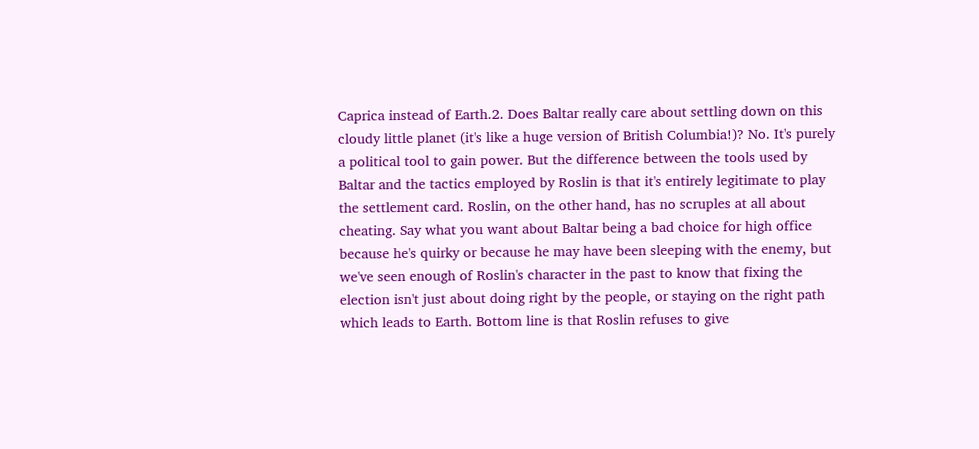Caprica instead of Earth.2. Does Baltar really care about settling down on this cloudy little planet (it's like a huge version of British Columbia!)? No. It's purely a political tool to gain power. But the difference between the tools used by Baltar and the tactics employed by Roslin is that it's entirely legitimate to play the settlement card. Roslin, on the other hand, has no scruples at all about cheating. Say what you want about Baltar being a bad choice for high office because he's quirky or because he may have been sleeping with the enemy, but we've seen enough of Roslin's character in the past to know that fixing the election isn't just about doing right by the people, or staying on the right path which leads to Earth. Bottom line is that Roslin refuses to give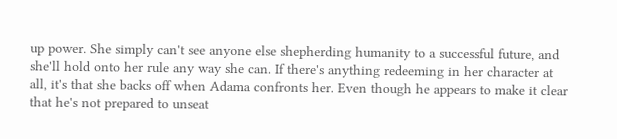up power. She simply can't see anyone else shepherding humanity to a successful future, and she'll hold onto her rule any way she can. If there's anything redeeming in her character at all, it's that she backs off when Adama confronts her. Even though he appears to make it clear that he's not prepared to unseat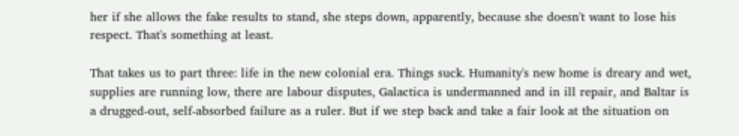her if she allows the fake results to stand, she steps down, apparently, because she doesn't want to lose his respect. That's something at least.

That takes us to part three: life in the new colonial era. Things suck. Humanity's new home is dreary and wet, supplies are running low, there are labour disputes, Galactica is undermanned and in ill repair, and Baltar is a drugged-out, self-absorbed failure as a ruler. But if we step back and take a fair look at the situation on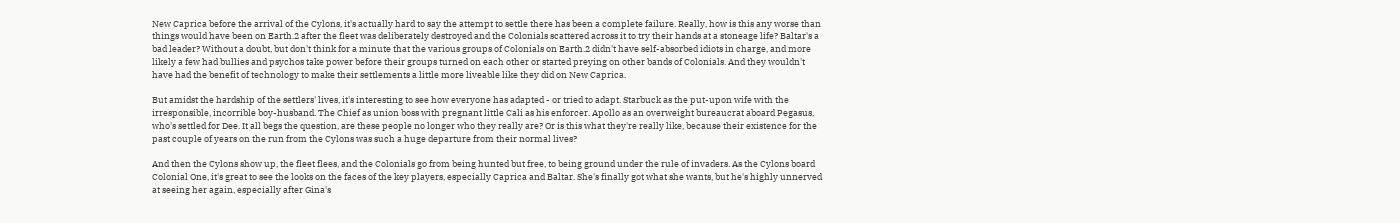New Caprica before the arrival of the Cylons, it's actually hard to say the attempt to settle there has been a complete failure. Really, how is this any worse than things would have been on Earth.2 after the fleet was deliberately destroyed and the Colonials scattered across it to try their hands at a stoneage life? Baltar's a bad leader? Without a doubt, but don't think for a minute that the various groups of Colonials on Earth.2 didn't have self-absorbed idiots in charge, and more likely a few had bullies and psychos take power before their groups turned on each other or started preying on other bands of Colonials. And they wouldn't have had the benefit of technology to make their settlements a little more liveable like they did on New Caprica.

But amidst the hardship of the settlers' lives, it's interesting to see how everyone has adapted - or tried to adapt. Starbuck as the put-upon wife with the irresponsible, incorrible boy-husband. The Chief as union boss with pregnant little Cali as his enforcer. Apollo as an overweight bureaucrat aboard Pegasus, who's settled for Dee. It all begs the question, are these people no longer who they really are? Or is this what they're really like, because their existence for the past couple of years on the run from the Cylons was such a huge departure from their normal lives?

And then the Cylons show up, the fleet flees, and the Colonials go from being hunted but free, to being ground under the rule of invaders. As the Cylons board Colonial One, it's great to see the looks on the faces of the key players, especially Caprica and Baltar. She's finally got what she wants, but he's highly unnerved at seeing her again, especially after Gina's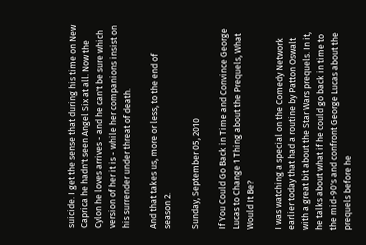suicide. I get the sense that during his time on New Caprica he hadn't seen Angel Six at all. Now the Cylon he loves arrives - and he can't be sure which version of her it is - while her companions insist on his surrender under threat of death.

And that takes us, more or less, to the end of season 2.

Sunday, September 05, 2010

If You Could Go Back in Time and Convince George Lucas to Change 1 Thing about the Prequels, What Would It Be?

I was watching a special on the Comedy Network earlier today that had a routine by Patton Oswalt with a great bit about the Star Wars prequels. In it, he talks about what if he could go back in time to the mid-90's and confront George Lucas about the prequels before he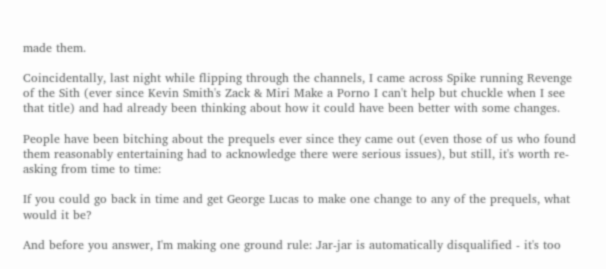made them.

Coincidentally, last night while flipping through the channels, I came across Spike running Revenge of the Sith (ever since Kevin Smith's Zack & Miri Make a Porno I can't help but chuckle when I see that title) and had already been thinking about how it could have been better with some changes.

People have been bitching about the prequels ever since they came out (even those of us who found them reasonably entertaining had to acknowledge there were serious issues), but still, it's worth re-asking from time to time:

If you could go back in time and get George Lucas to make one change to any of the prequels, what would it be?

And before you answer, I'm making one ground rule: Jar-jar is automatically disqualified - it's too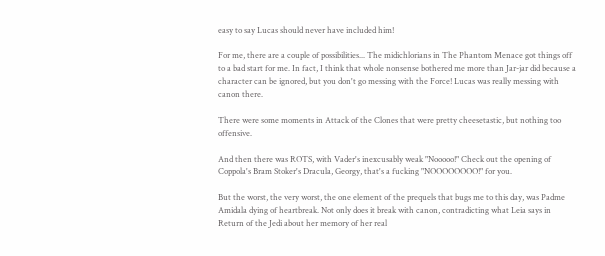easy to say Lucas should never have included him!

For me, there are a couple of possibilities... The midichlorians in The Phantom Menace got things off to a bad start for me. In fact, I think that whole nonsense bothered me more than Jar-jar did because a character can be ignored, but you don't go messing with the Force! Lucas was really messing with canon there.

There were some moments in Attack of the Clones that were pretty cheesetastic, but nothing too offensive.

And then there was ROTS, with Vader's inexcusably weak "Nooooo!" Check out the opening of Coppola's Bram Stoker's Dracula, Georgy, that's a fucking "NOOOOOOOO!" for you.

But the worst, the very worst, the one element of the prequels that bugs me to this day, was Padme Amidala dying of heartbreak. Not only does it break with canon, contradicting what Leia says in Return of the Jedi about her memory of her real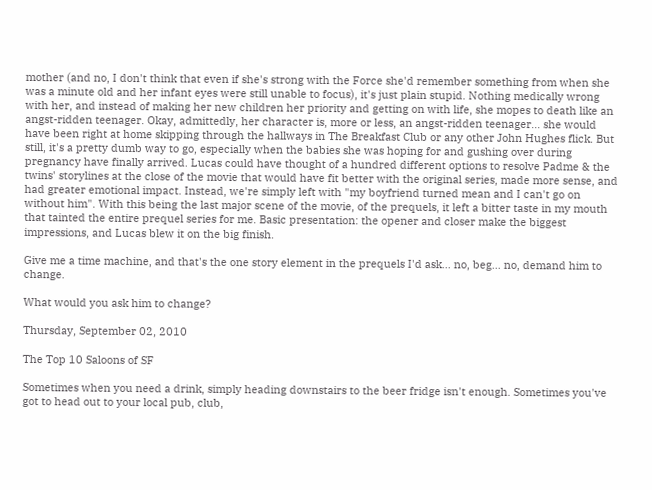mother (and no, I don't think that even if she's strong with the Force she'd remember something from when she was a minute old and her infant eyes were still unable to focus), it's just plain stupid. Nothing medically wrong with her, and instead of making her new children her priority and getting on with life, she mopes to death like an angst-ridden teenager. Okay, admittedly, her character is, more or less, an angst-ridden teenager... she would have been right at home skipping through the hallways in The Breakfast Club or any other John Hughes flick. But still, it's a pretty dumb way to go, especially when the babies she was hoping for and gushing over during pregnancy have finally arrived. Lucas could have thought of a hundred different options to resolve Padme & the twins' storylines at the close of the movie that would have fit better with the original series, made more sense, and had greater emotional impact. Instead, we're simply left with "my boyfriend turned mean and I can't go on without him". With this being the last major scene of the movie, of the prequels, it left a bitter taste in my mouth that tainted the entire prequel series for me. Basic presentation: the opener and closer make the biggest impressions, and Lucas blew it on the big finish.

Give me a time machine, and that's the one story element in the prequels I'd ask... no, beg... no, demand him to change.

What would you ask him to change?

Thursday, September 02, 2010

The Top 10 Saloons of SF

Sometimes when you need a drink, simply heading downstairs to the beer fridge isn't enough. Sometimes you've got to head out to your local pub, club,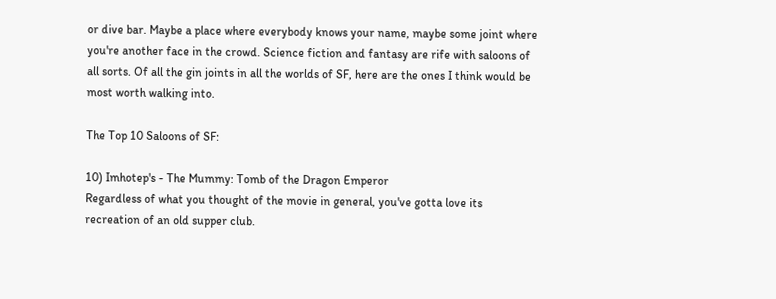or dive bar. Maybe a place where everybody knows your name, maybe some joint where you're another face in the crowd. Science fiction and fantasy are rife with saloons of all sorts. Of all the gin joints in all the worlds of SF, here are the ones I think would be most worth walking into.

The Top 10 Saloons of SF:

10) Imhotep's - The Mummy: Tomb of the Dragon Emperor
Regardless of what you thought of the movie in general, you've gotta love its recreation of an old supper club.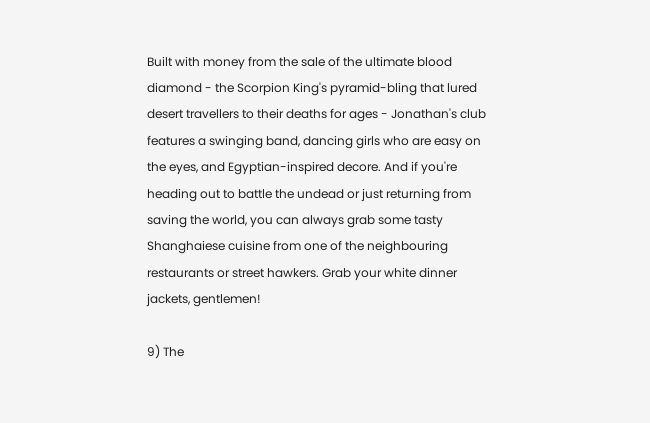Built with money from the sale of the ultimate blood diamond - the Scorpion King's pyramid-bling that lured desert travellers to their deaths for ages - Jonathan's club features a swinging band, dancing girls who are easy on the eyes, and Egyptian-inspired decore. And if you're heading out to battle the undead or just returning from saving the world, you can always grab some tasty Shanghaiese cuisine from one of the neighbouring restaurants or street hawkers. Grab your white dinner jackets, gentlemen!

9) The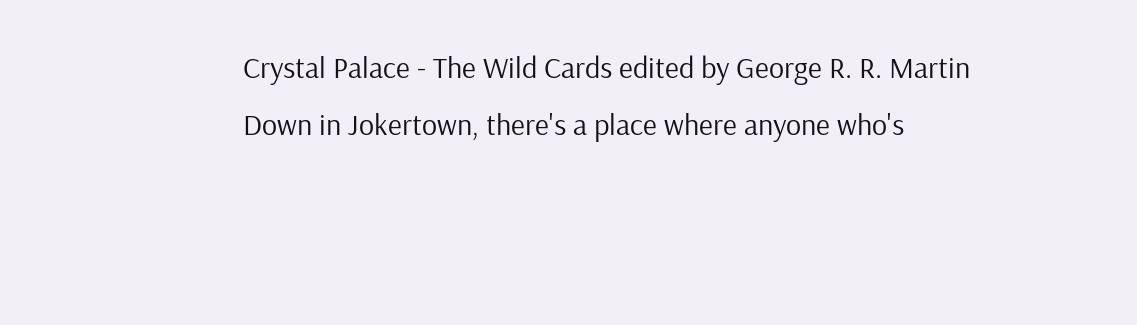Crystal Palace - The Wild Cards edited by George R. R. Martin
Down in Jokertown, there's a place where anyone who's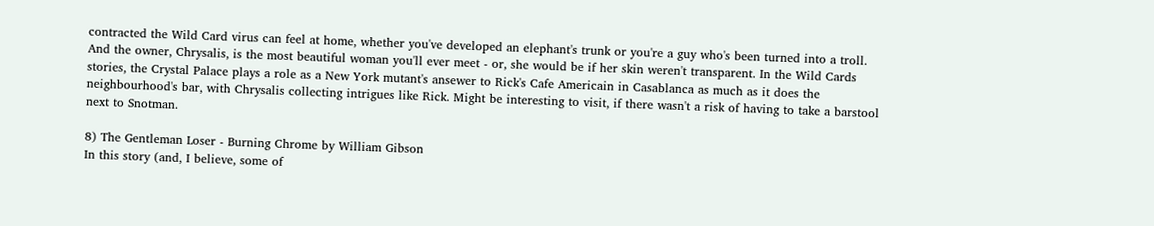contracted the Wild Card virus can feel at home, whether you've developed an elephant's trunk or you're a guy who's been turned into a troll. And the owner, Chrysalis, is the most beautiful woman you'll ever meet - or, she would be if her skin weren't transparent. In the Wild Cards stories, the Crystal Palace plays a role as a New York mutant's ansewer to Rick's Cafe Americain in Casablanca as much as it does the neighbourhood's bar, with Chrysalis collecting intrigues like Rick. Might be interesting to visit, if there wasn't a risk of having to take a barstool next to Snotman.

8) The Gentleman Loser - Burning Chrome by William Gibson
In this story (and, I believe, some of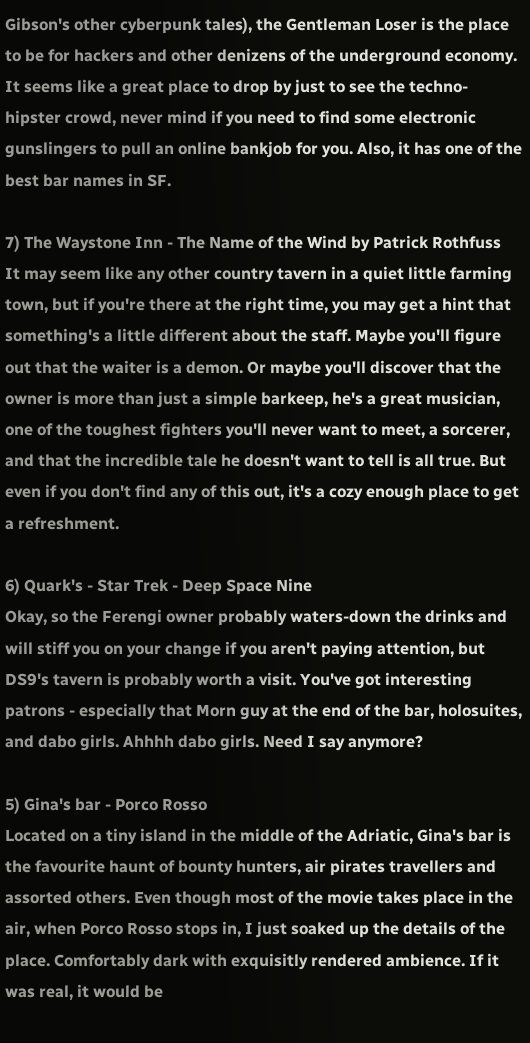Gibson's other cyberpunk tales), the Gentleman Loser is the place to be for hackers and other denizens of the underground economy. It seems like a great place to drop by just to see the techno-hipster crowd, never mind if you need to find some electronic gunslingers to pull an online bankjob for you. Also, it has one of the best bar names in SF.

7) The Waystone Inn - The Name of the Wind by Patrick Rothfuss
It may seem like any other country tavern in a quiet little farming town, but if you're there at the right time, you may get a hint that something's a little different about the staff. Maybe you'll figure out that the waiter is a demon. Or maybe you'll discover that the owner is more than just a simple barkeep, he's a great musician, one of the toughest fighters you'll never want to meet, a sorcerer, and that the incredible tale he doesn't want to tell is all true. But even if you don't find any of this out, it's a cozy enough place to get a refreshment.

6) Quark's - Star Trek - Deep Space Nine
Okay, so the Ferengi owner probably waters-down the drinks and will stiff you on your change if you aren't paying attention, but DS9's tavern is probably worth a visit. You've got interesting patrons - especially that Morn guy at the end of the bar, holosuites, and dabo girls. Ahhhh dabo girls. Need I say anymore?

5) Gina's bar - Porco Rosso
Located on a tiny island in the middle of the Adriatic, Gina's bar is the favourite haunt of bounty hunters, air pirates travellers and assorted others. Even though most of the movie takes place in the air, when Porco Rosso stops in, I just soaked up the details of the place. Comfortably dark with exquisitly rendered ambience. If it was real, it would be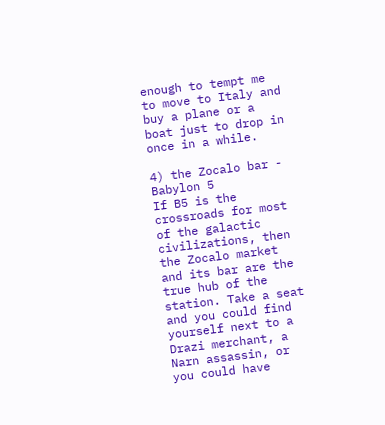enough to tempt me to move to Italy and buy a plane or a boat just to drop in once in a while.

4) the Zocalo bar - Babylon 5
If B5 is the crossroads for most of the galactic civilizations, then the Zocalo market and its bar are the true hub of the station. Take a seat and you could find yourself next to a Drazi merchant, a Narn assassin, or you could have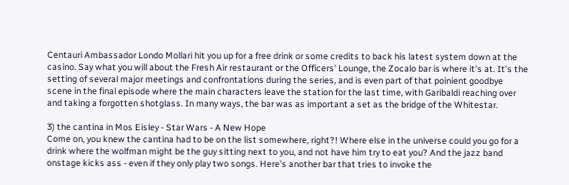Centauri Ambassador Londo Mollari hit you up for a free drink or some credits to back his latest system down at the casino. Say what you will about the Fresh Air restaurant or the Officers' Lounge, the Zocalo bar is where it's at. It's the setting of several major meetings and confrontations during the series, and is even part of that poinient goodbye scene in the final episode where the main characters leave the station for the last time, with Garibaldi reaching over and taking a forgotten shotglass. In many ways, the bar was as important a set as the bridge of the Whitestar.

3) the cantina in Mos Eisley - Star Wars - A New Hope
Come on, you knew the cantina had to be on the list somewhere, right?! Where else in the universe could you go for a drink where the wolfman might be the guy sitting next to you, and not have him try to eat you? And the jazz band onstage kicks ass - even if they only play two songs. Here's another bar that tries to invoke the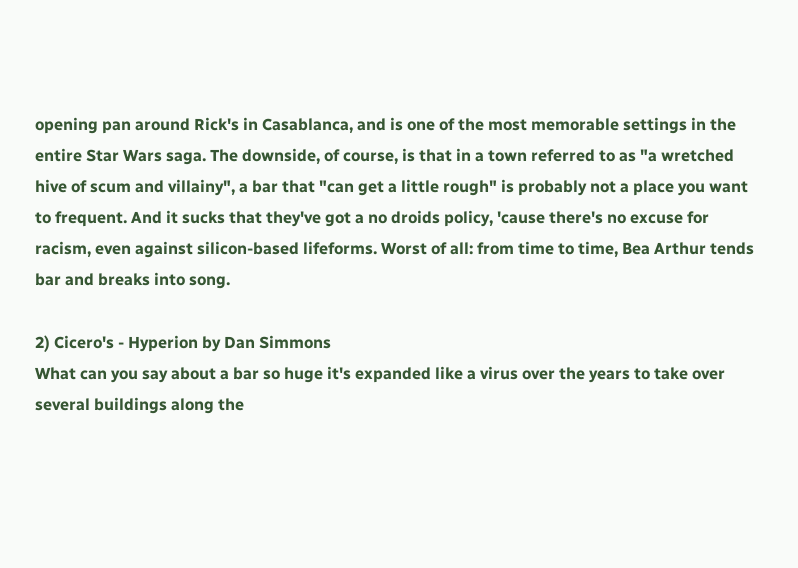opening pan around Rick's in Casablanca, and is one of the most memorable settings in the entire Star Wars saga. The downside, of course, is that in a town referred to as "a wretched hive of scum and villainy", a bar that "can get a little rough" is probably not a place you want to frequent. And it sucks that they've got a no droids policy, 'cause there's no excuse for racism, even against silicon-based lifeforms. Worst of all: from time to time, Bea Arthur tends bar and breaks into song.

2) Cicero's - Hyperion by Dan Simmons
What can you say about a bar so huge it's expanded like a virus over the years to take over several buildings along the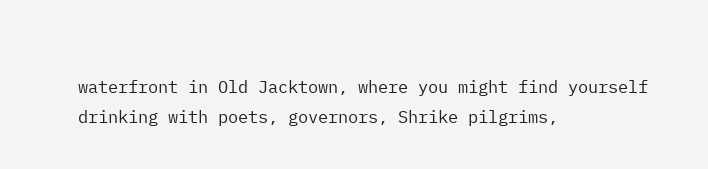waterfront in Old Jacktown, where you might find yourself drinking with poets, governors, Shrike pilgrims,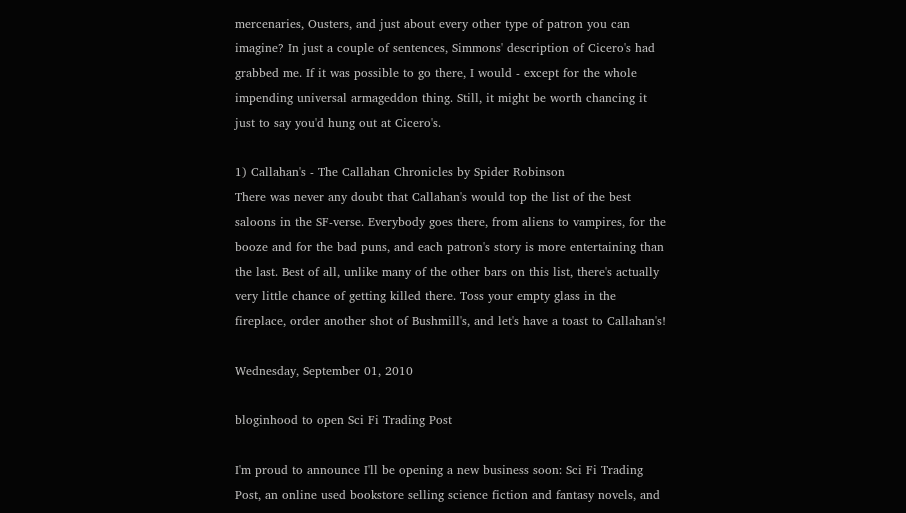mercenaries, Ousters, and just about every other type of patron you can imagine? In just a couple of sentences, Simmons' description of Cicero's had grabbed me. If it was possible to go there, I would - except for the whole impending universal armageddon thing. Still, it might be worth chancing it just to say you'd hung out at Cicero's.

1) Callahan's - The Callahan Chronicles by Spider Robinson
There was never any doubt that Callahan's would top the list of the best saloons in the SF-verse. Everybody goes there, from aliens to vampires, for the booze and for the bad puns, and each patron's story is more entertaining than the last. Best of all, unlike many of the other bars on this list, there's actually very little chance of getting killed there. Toss your empty glass in the fireplace, order another shot of Bushmill's, and let's have a toast to Callahan's!

Wednesday, September 01, 2010

bloginhood to open Sci Fi Trading Post

I'm proud to announce I'll be opening a new business soon: Sci Fi Trading Post, an online used bookstore selling science fiction and fantasy novels, and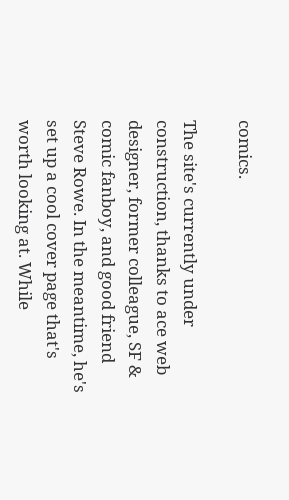comics.

The site's currently under construction, thanks to ace web designer, former colleague, SF & comic fanboy, and good friend Steve Rowe. In the meantime, he's set up a cool cover page that's worth looking at. While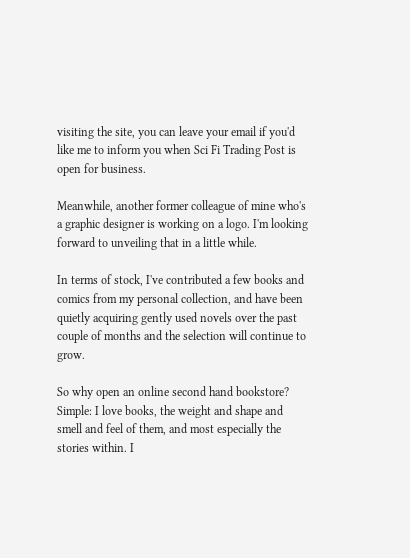visiting the site, you can leave your email if you'd like me to inform you when Sci Fi Trading Post is open for business.

Meanwhile, another former colleague of mine who's a graphic designer is working on a logo. I'm looking forward to unveiling that in a little while.

In terms of stock, I've contributed a few books and comics from my personal collection, and have been quietly acquiring gently used novels over the past couple of months and the selection will continue to grow.

So why open an online second hand bookstore? Simple: I love books, the weight and shape and smell and feel of them, and most especially the stories within. I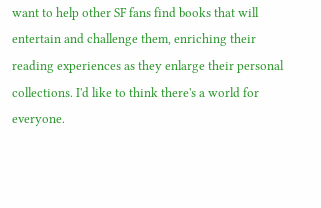want to help other SF fans find books that will entertain and challenge them, enriching their reading experiences as they enlarge their personal collections. I'd like to think there's a world for everyone.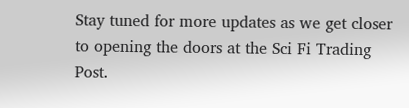Stay tuned for more updates as we get closer to opening the doors at the Sci Fi Trading Post.